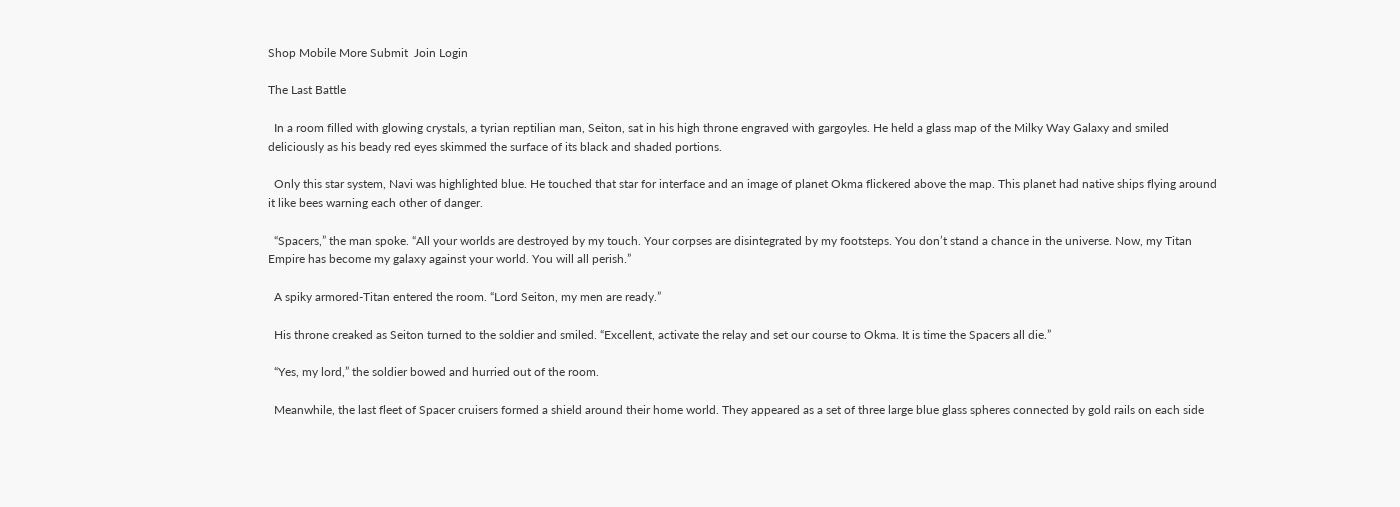Shop Mobile More Submit  Join Login

The Last Battle

  In a room filled with glowing crystals, a tyrian reptilian man, Seiton, sat in his high throne engraved with gargoyles. He held a glass map of the Milky Way Galaxy and smiled deliciously as his beady red eyes skimmed the surface of its black and shaded portions.

  Only this star system, Navi was highlighted blue. He touched that star for interface and an image of planet Okma flickered above the map. This planet had native ships flying around it like bees warning each other of danger.

  “Spacers,” the man spoke. “All your worlds are destroyed by my touch. Your corpses are disintegrated by my footsteps. You don’t stand a chance in the universe. Now, my Titan Empire has become my galaxy against your world. You will all perish.”

  A spiky armored-Titan entered the room. “Lord Seiton, my men are ready.”

  His throne creaked as Seiton turned to the soldier and smiled. “Excellent, activate the relay and set our course to Okma. It is time the Spacers all die.”

  “Yes, my lord,” the soldier bowed and hurried out of the room.

  Meanwhile, the last fleet of Spacer cruisers formed a shield around their home world. They appeared as a set of three large blue glass spheres connected by gold rails on each side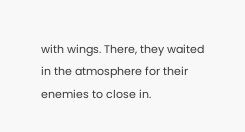with wings. There, they waited in the atmosphere for their enemies to close in.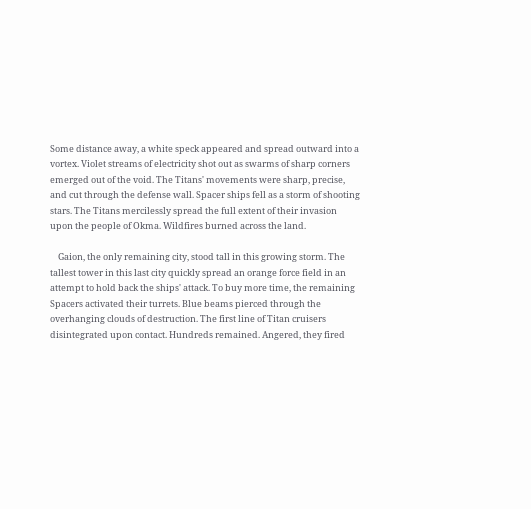Some distance away, a white speck appeared and spread outward into a vortex. Violet streams of electricity shot out as swarms of sharp corners emerged out of the void. The Titans' movements were sharp, precise, and cut through the defense wall. Spacer ships fell as a storm of shooting stars. The Titans mercilessly spread the full extent of their invasion upon the people of Okma. Wildfires burned across the land.

    Gaion, the only remaining city, stood tall in this growing storm. The tallest tower in this last city quickly spread an orange force field in an attempt to hold back the ships' attack. To buy more time, the remaining Spacers activated their turrets. Blue beams pierced through the overhanging clouds of destruction. The first line of Titan cruisers disintegrated upon contact. Hundreds remained. Angered, they fired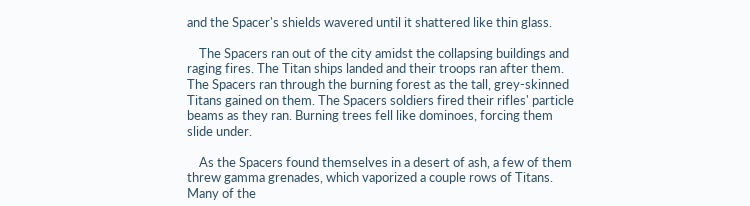and the Spacer's shields wavered until it shattered like thin glass.

    The Spacers ran out of the city amidst the collapsing buildings and raging fires. The Titan ships landed and their troops ran after them. The Spacers ran through the burning forest as the tall, grey-skinned Titans gained on them. The Spacers soldiers fired their rifles' particle beams as they ran. Burning trees fell like dominoes, forcing them slide under.

    As the Spacers found themselves in a desert of ash, a few of them threw gamma grenades, which vaporized a couple rows of Titans. Many of the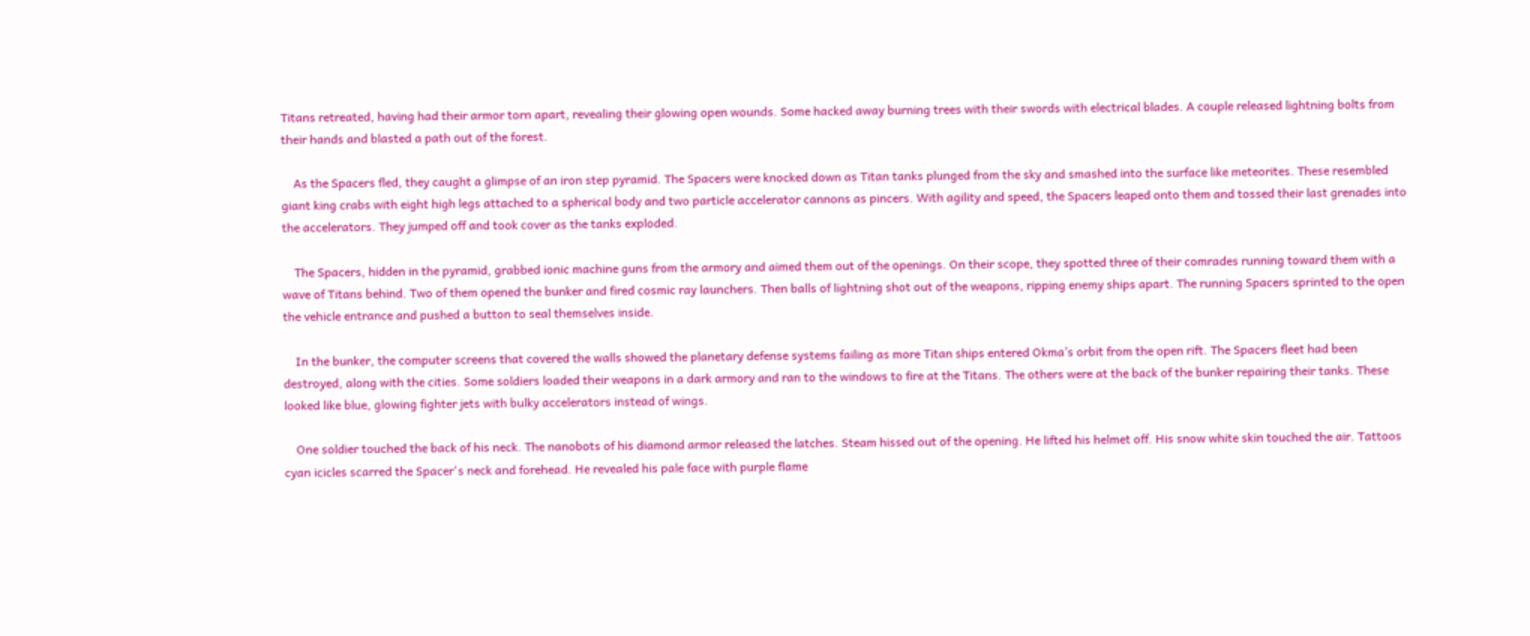Titans retreated, having had their armor torn apart, revealing their glowing open wounds. Some hacked away burning trees with their swords with electrical blades. A couple released lightning bolts from their hands and blasted a path out of the forest.

    As the Spacers fled, they caught a glimpse of an iron step pyramid. The Spacers were knocked down as Titan tanks plunged from the sky and smashed into the surface like meteorites. These resembled giant king crabs with eight high legs attached to a spherical body and two particle accelerator cannons as pincers. With agility and speed, the Spacers leaped onto them and tossed their last grenades into the accelerators. They jumped off and took cover as the tanks exploded.

    The Spacers, hidden in the pyramid, grabbed ionic machine guns from the armory and aimed them out of the openings. On their scope, they spotted three of their comrades running toward them with a wave of Titans behind. Two of them opened the bunker and fired cosmic ray launchers. Then balls of lightning shot out of the weapons, ripping enemy ships apart. The running Spacers sprinted to the open the vehicle entrance and pushed a button to seal themselves inside.

    In the bunker, the computer screens that covered the walls showed the planetary defense systems failing as more Titan ships entered Okma’s orbit from the open rift. The Spacers fleet had been destroyed, along with the cities. Some soldiers loaded their weapons in a dark armory and ran to the windows to fire at the Titans. The others were at the back of the bunker repairing their tanks. These looked like blue, glowing fighter jets with bulky accelerators instead of wings.

    One soldier touched the back of his neck. The nanobots of his diamond armor released the latches. Steam hissed out of the opening. He lifted his helmet off. His snow white skin touched the air. Tattoos cyan icicles scarred the Spacer's neck and forehead. He revealed his pale face with purple flame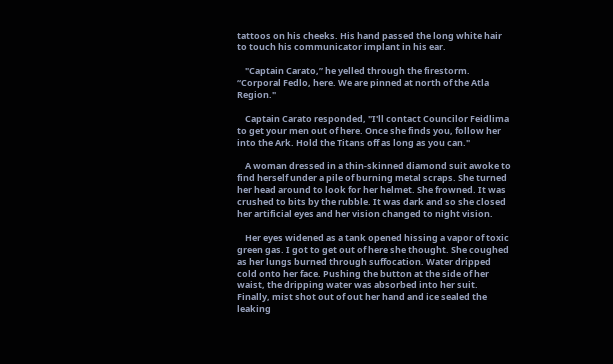tattoos on his cheeks. His hand passed the long white hair to touch his communicator implant in his ear.

    "Captain Carato,” he yelled through the firestorm. “Corporal Fedlo, here. We are pinned at north of the Atla Region."

    Captain Carato responded, "I'll contact Councilor Feidlima to get your men out of here. Once she finds you, follow her into the Ark. Hold the Titans off as long as you can."

    A woman dressed in a thin-skinned diamond suit awoke to find herself under a pile of burning metal scraps. She turned her head around to look for her helmet. She frowned. It was crushed to bits by the rubble. It was dark and so she closed her artificial eyes and her vision changed to night vision.

    Her eyes widened as a tank opened hissing a vapor of toxic green gas. I got to get out of here she thought. She coughed as her lungs burned through suffocation. Water dripped cold onto her face. Pushing the button at the side of her waist, the dripping water was absorbed into her suit. Finally, mist shot out of out her hand and ice sealed the leaking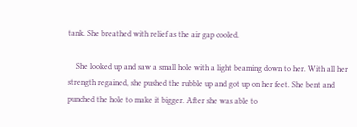tank. She breathed with relief as the air gap cooled.

    She looked up and saw a small hole with a light beaming down to her. With all her strength regained, she pushed the rubble up and got up on her feet. She bent and punched the hole to make it bigger. After she was able to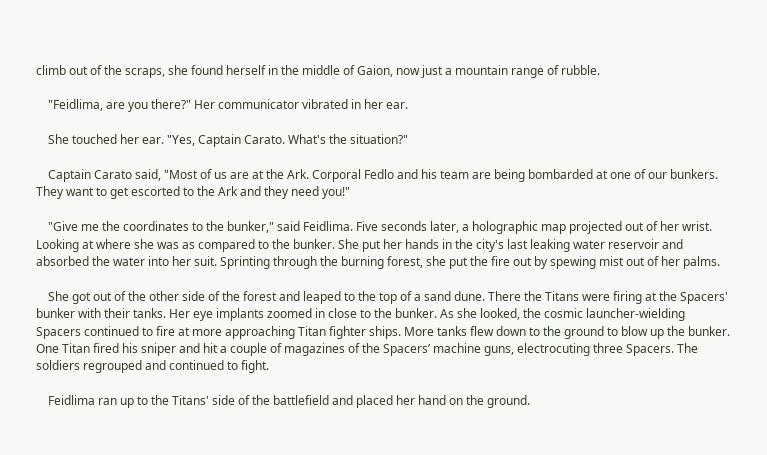climb out of the scraps, she found herself in the middle of Gaion, now just a mountain range of rubble.

    "Feidlima, are you there?" Her communicator vibrated in her ear.

    She touched her ear. "Yes, Captain Carato. What's the situation?"

    Captain Carato said, "Most of us are at the Ark. Corporal Fedlo and his team are being bombarded at one of our bunkers. They want to get escorted to the Ark and they need you!"

    "Give me the coordinates to the bunker," said Feidlima. Five seconds later, a holographic map projected out of her wrist. Looking at where she was as compared to the bunker. She put her hands in the city's last leaking water reservoir and absorbed the water into her suit. Sprinting through the burning forest, she put the fire out by spewing mist out of her palms.

    She got out of the other side of the forest and leaped to the top of a sand dune. There the Titans were firing at the Spacers' bunker with their tanks. Her eye implants zoomed in close to the bunker. As she looked, the cosmic launcher-wielding Spacers continued to fire at more approaching Titan fighter ships. More tanks flew down to the ground to blow up the bunker. One Titan fired his sniper and hit a couple of magazines of the Spacers’ machine guns, electrocuting three Spacers. The soldiers regrouped and continued to fight.

    Feidlima ran up to the Titans' side of the battlefield and placed her hand on the ground.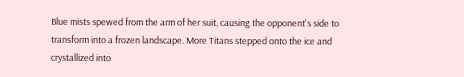Blue mists spewed from the arm of her suit, causing the opponent's side to transform into a frozen landscape. More Titans stepped onto the ice and crystallized into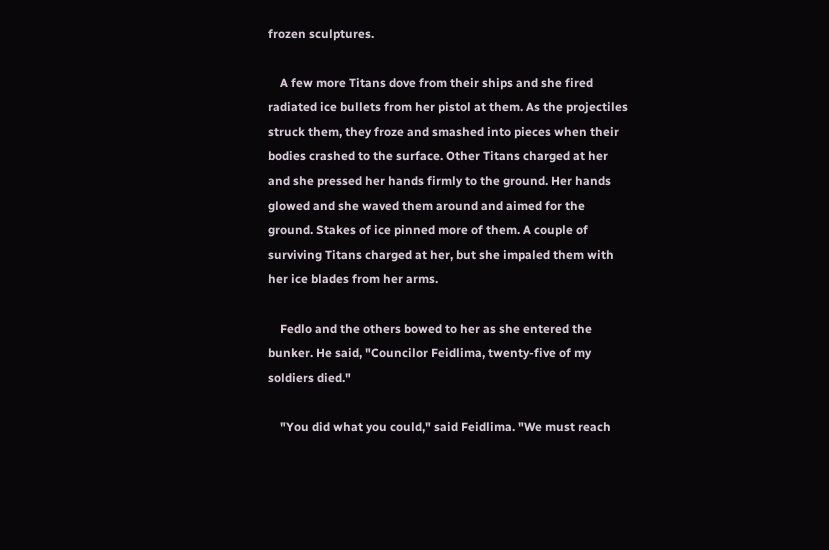frozen sculptures.

    A few more Titans dove from their ships and she fired radiated ice bullets from her pistol at them. As the projectiles struck them, they froze and smashed into pieces when their bodies crashed to the surface. Other Titans charged at her and she pressed her hands firmly to the ground. Her hands glowed and she waved them around and aimed for the ground. Stakes of ice pinned more of them. A couple of surviving Titans charged at her, but she impaled them with her ice blades from her arms.

    Fedlo and the others bowed to her as she entered the bunker. He said, "Councilor Feidlima, twenty-five of my soldiers died."

    "You did what you could," said Feidlima. "We must reach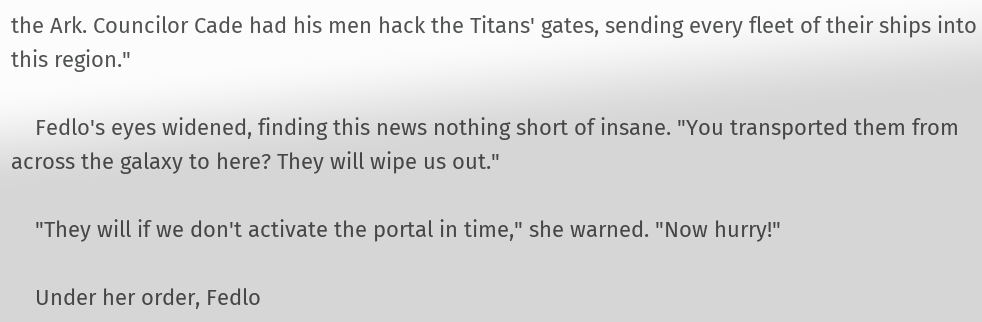the Ark. Councilor Cade had his men hack the Titans' gates, sending every fleet of their ships into this region."

    Fedlo's eyes widened, finding this news nothing short of insane. "You transported them from across the galaxy to here? They will wipe us out."

    "They will if we don't activate the portal in time," she warned. "Now hurry!"

    Under her order, Fedlo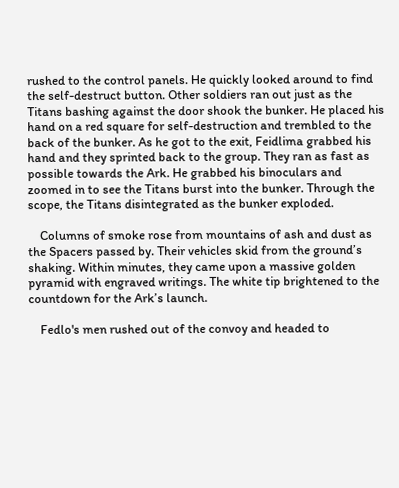rushed to the control panels. He quickly looked around to find the self-destruct button. Other soldiers ran out just as the Titans bashing against the door shook the bunker. He placed his hand on a red square for self-destruction and trembled to the back of the bunker. As he got to the exit, Feidlima grabbed his hand and they sprinted back to the group. They ran as fast as possible towards the Ark. He grabbed his binoculars and zoomed in to see the Titans burst into the bunker. Through the scope, the Titans disintegrated as the bunker exploded.

    Columns of smoke rose from mountains of ash and dust as the Spacers passed by. Their vehicles skid from the ground’s shaking. Within minutes, they came upon a massive golden pyramid with engraved writings. The white tip brightened to the countdown for the Ark’s launch.

    Fedlo's men rushed out of the convoy and headed to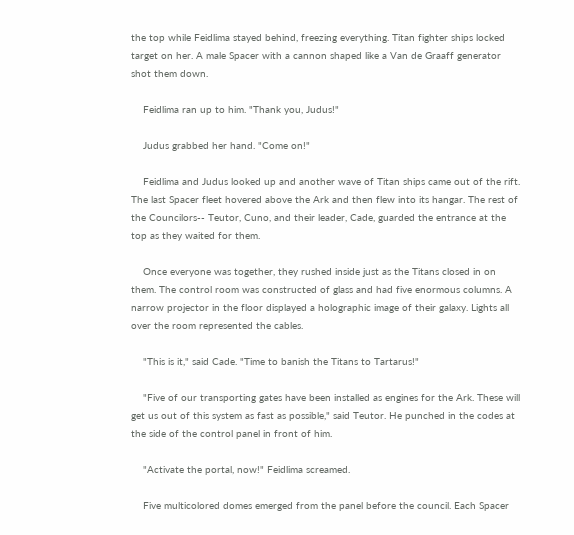the top while Feidlima stayed behind, freezing everything. Titan fighter ships locked target on her. A male Spacer with a cannon shaped like a Van de Graaff generator shot them down.

    Feidlima ran up to him. "Thank you, Judus!"

    Judus grabbed her hand. "Come on!"

    Feidlima and Judus looked up and another wave of Titan ships came out of the rift. The last Spacer fleet hovered above the Ark and then flew into its hangar. The rest of the Councilors-- Teutor, Cuno, and their leader, Cade, guarded the entrance at the top as they waited for them.

    Once everyone was together, they rushed inside just as the Titans closed in on them. The control room was constructed of glass and had five enormous columns. A narrow projector in the floor displayed a holographic image of their galaxy. Lights all over the room represented the cables.

    "This is it," said Cade. "Time to banish the Titans to Tartarus!"

    "Five of our transporting gates have been installed as engines for the Ark. These will get us out of this system as fast as possible," said Teutor. He punched in the codes at the side of the control panel in front of him.

    "Activate the portal, now!" Feidlima screamed.

    Five multicolored domes emerged from the panel before the council. Each Spacer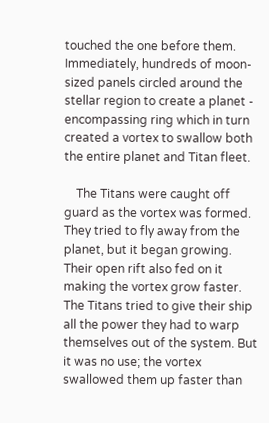touched the one before them. Immediately, hundreds of moon-sized panels circled around the stellar region to create a planet - encompassing ring which in turn created a vortex to swallow both the entire planet and Titan fleet.

    The Titans were caught off guard as the vortex was formed. They tried to fly away from the planet, but it began growing. Their open rift also fed on it making the vortex grow faster. The Titans tried to give their ship all the power they had to warp themselves out of the system. But it was no use; the vortex swallowed them up faster than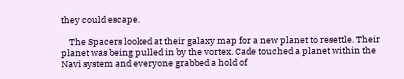they could escape.

    The Spacers looked at their galaxy map for a new planet to resettle. Their planet was being pulled in by the vortex. Cade touched a planet within the Navi system and everyone grabbed a hold of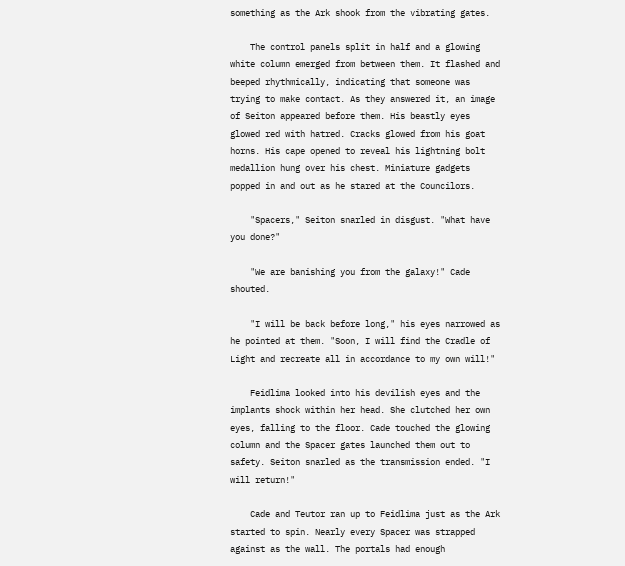something as the Ark shook from the vibrating gates.

    The control panels split in half and a glowing white column emerged from between them. It flashed and beeped rhythmically, indicating that someone was trying to make contact. As they answered it, an image of Seiton appeared before them. His beastly eyes glowed red with hatred. Cracks glowed from his goat horns. His cape opened to reveal his lightning bolt medallion hung over his chest. Miniature gadgets popped in and out as he stared at the Councilors.

    "Spacers," Seiton snarled in disgust. "What have you done?"

    "We are banishing you from the galaxy!" Cade shouted.

    "I will be back before long," his eyes narrowed as he pointed at them. "Soon, I will find the Cradle of Light and recreate all in accordance to my own will!"

    Feidlima looked into his devilish eyes and the implants shock within her head. She clutched her own eyes, falling to the floor. Cade touched the glowing column and the Spacer gates launched them out to safety. Seiton snarled as the transmission ended. "I will return!"

    Cade and Teutor ran up to Feidlima just as the Ark started to spin. Nearly every Spacer was strapped against as the wall. The portals had enough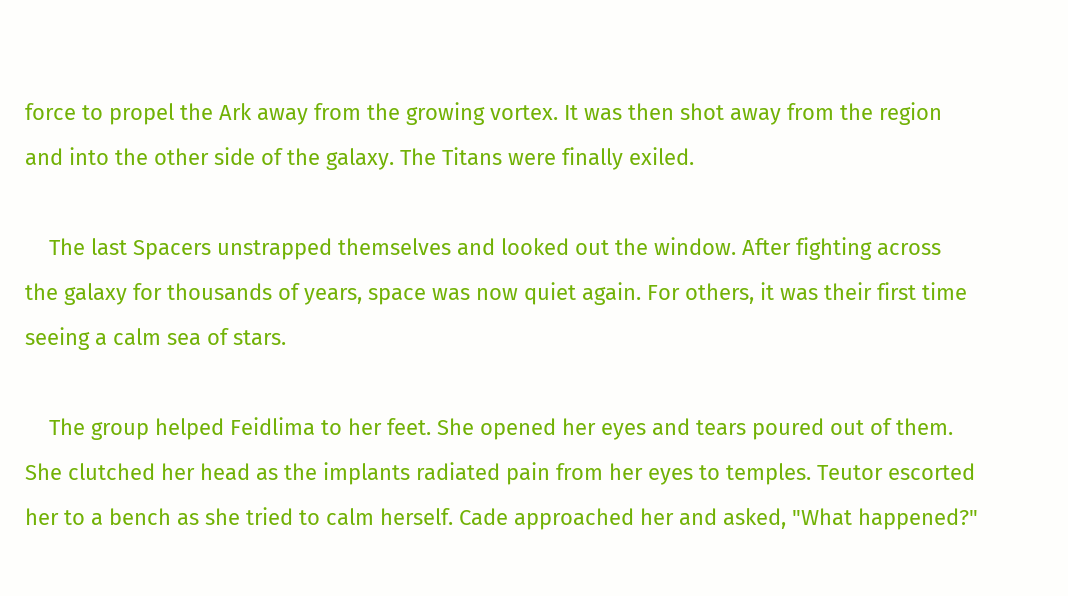force to propel the Ark away from the growing vortex. It was then shot away from the region and into the other side of the galaxy. The Titans were finally exiled.

    The last Spacers unstrapped themselves and looked out the window. After fighting across the galaxy for thousands of years, space was now quiet again. For others, it was their first time seeing a calm sea of stars.

    The group helped Feidlima to her feet. She opened her eyes and tears poured out of them. She clutched her head as the implants radiated pain from her eyes to temples. Teutor escorted her to a bench as she tried to calm herself. Cade approached her and asked, "What happened?"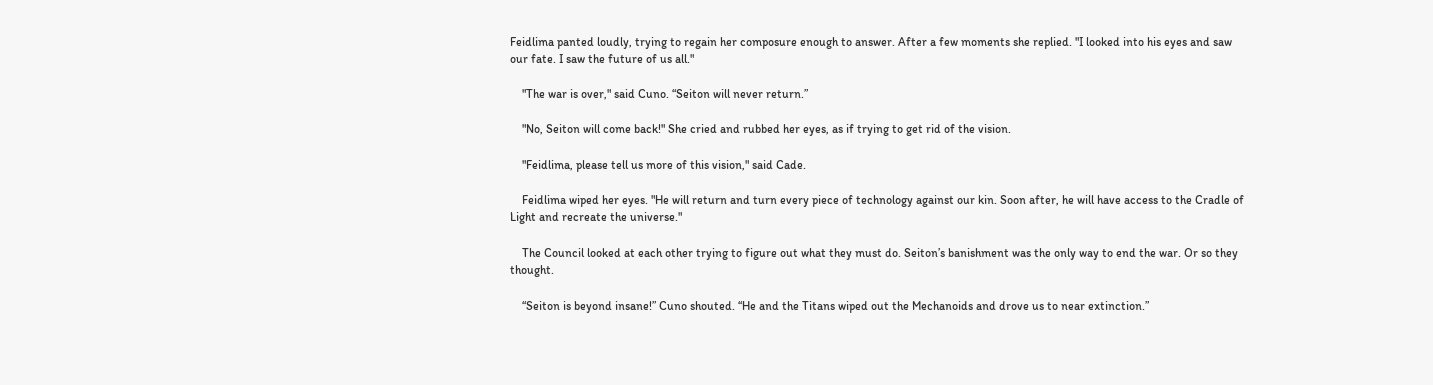Feidlima panted loudly, trying to regain her composure enough to answer. After a few moments she replied. "I looked into his eyes and saw our fate. I saw the future of us all."

    "The war is over," said Cuno. “Seiton will never return.”

    "No, Seiton will come back!" She cried and rubbed her eyes, as if trying to get rid of the vision.

    "Feidlima, please tell us more of this vision," said Cade.

    Feidlima wiped her eyes. "He will return and turn every piece of technology against our kin. Soon after, he will have access to the Cradle of Light and recreate the universe."

    The Council looked at each other trying to figure out what they must do. Seiton’s banishment was the only way to end the war. Or so they thought.

    “Seiton is beyond insane!” Cuno shouted. “He and the Titans wiped out the Mechanoids and drove us to near extinction.”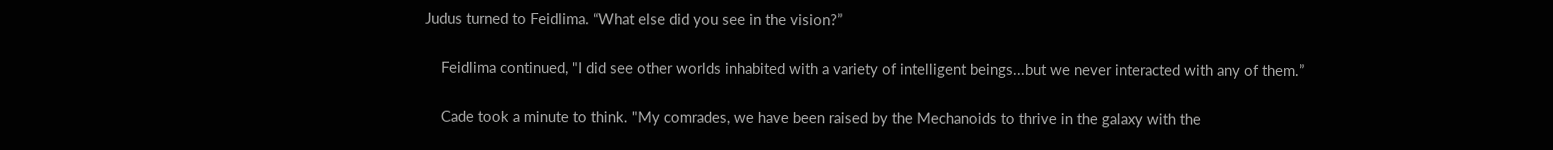Judus turned to Feidlima. “What else did you see in the vision?”

    Feidlima continued, "I did see other worlds inhabited with a variety of intelligent beings...but we never interacted with any of them.”

    Cade took a minute to think. "My comrades, we have been raised by the Mechanoids to thrive in the galaxy with the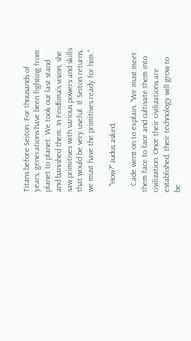Titans before Seiton. For thousands of years, generations have been fighting from planet to planet. We took our last stand and banished them. In Feidlima’s vision, she saw primitives with various powers and skills that would be very useful. If Seiton returns, we must have the primitives ready for him."

   "How?" Judus asked.

   Cade went on to explain. "We must meet them face to face and cultivate them into civilization. Once their civilizations are established, their technology will grow to be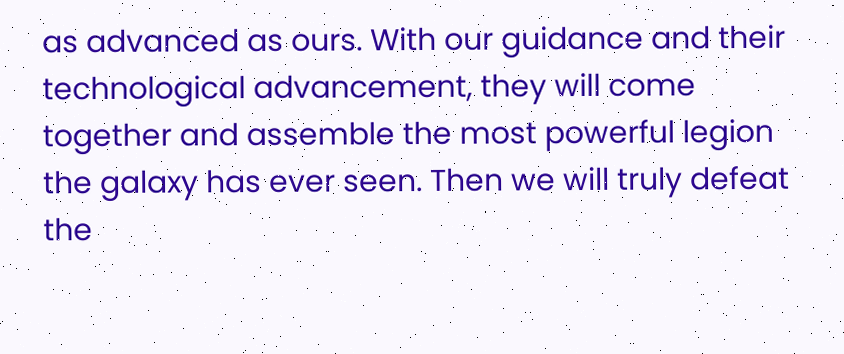as advanced as ours. With our guidance and their technological advancement, they will come together and assemble the most powerful legion the galaxy has ever seen. Then we will truly defeat the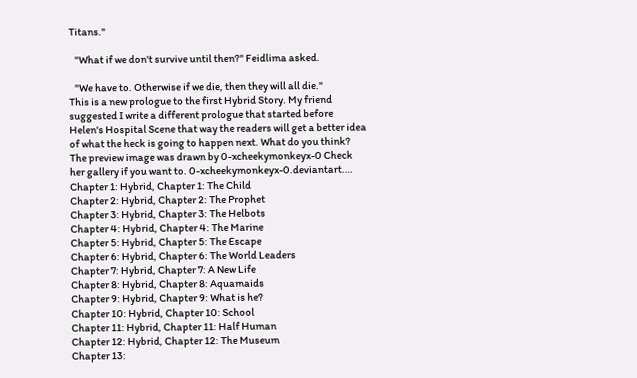Titans."

   "What if we don't survive until then?" Feidlima asked.

   "We have to. Otherwise if we die, then they will all die."
This is a new prologue to the first Hybrid Story. My friend suggested I write a different prologue that started before Helen's Hospital Scene that way the readers will get a better idea of what the heck is going to happen next. What do you think?
The preview image was drawn by 0-xcheekymonkeyx-0 Check her gallery if you want to. 0-xcheekymonkeyx-0.deviantart.…
Chapter 1: Hybrid, Chapter 1: The Child
Chapter 2: Hybrid, Chapter 2: The Prophet
Chapter 3: Hybrid, Chapter 3: The Helbots
Chapter 4: Hybrid, Chapter 4: The Marine
Chapter 5: Hybrid, Chapter 5: The Escape
Chapter 6: Hybrid, Chapter 6: The World Leaders
Chapter 7: Hybrid, Chapter 7: A New Life
Chapter 8: Hybrid, Chapter 8: Aquamaids
Chapter 9: Hybrid, Chapter 9: What is he?
Chapter 10: Hybrid, Chapter 10: School
Chapter 11: Hybrid, Chapter 11: Half Human
Chapter 12: Hybrid, Chapter 12: The Museum
Chapter 13: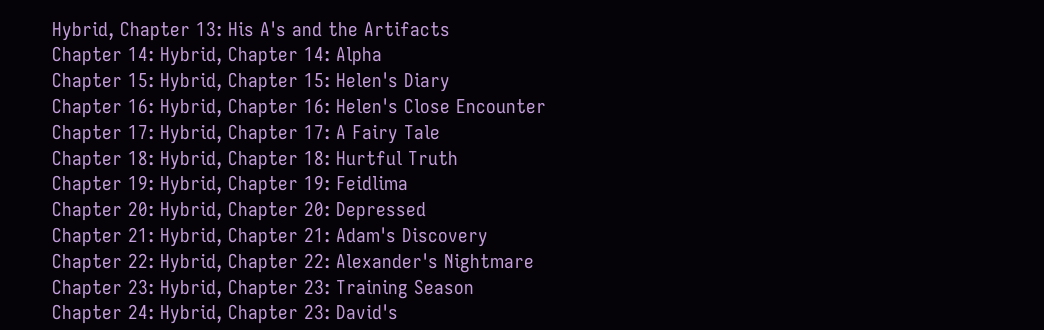Hybrid, Chapter 13: His A's and the Artifacts
Chapter 14: Hybrid, Chapter 14: Alpha
Chapter 15: Hybrid, Chapter 15: Helen's Diary
Chapter 16: Hybrid, Chapter 16: Helen's Close Encounter
Chapter 17: Hybrid, Chapter 17: A Fairy Tale
Chapter 18: Hybrid, Chapter 18: Hurtful Truth
Chapter 19: Hybrid, Chapter 19: Feidlima
Chapter 20: Hybrid, Chapter 20: Depressed
Chapter 21: Hybrid, Chapter 21: Adam's Discovery
Chapter 22: Hybrid, Chapter 22: Alexander's Nightmare
Chapter 23: Hybrid, Chapter 23: Training Season
Chapter 24: Hybrid, Chapter 23: David's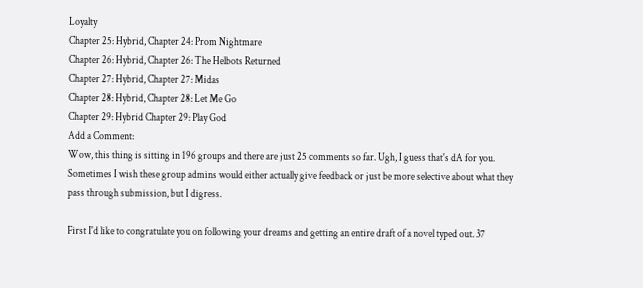Loyalty
Chapter 25: Hybrid, Chapter 24: Prom Nightmare
Chapter 26: Hybrid, Chapter 26: The Helbots Returned
Chapter 27: Hybrid, Chapter 27: Midas
Chapter 28: Hybrid, Chapter 28: Let Me Go
Chapter 29: Hybrid Chapter 29: Play God
Add a Comment:
Wow, this thing is sitting in 196 groups and there are just 25 comments so far. Ugh, I guess that's dA for you. Sometimes I wish these group admins would either actually give feedback or just be more selective about what they pass through submission, but I digress.

First I'd like to congratulate you on following your dreams and getting an entire draft of a novel typed out. 37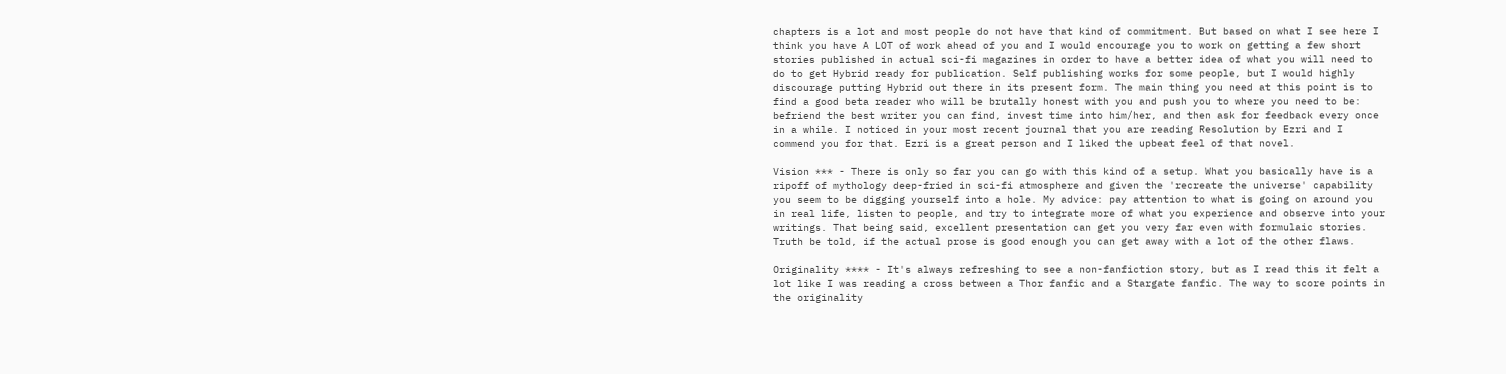chapters is a lot and most people do not have that kind of commitment. But based on what I see here I think you have A LOT of work ahead of you and I would encourage you to work on getting a few short stories published in actual sci-fi magazines in order to have a better idea of what you will need to do to get Hybrid ready for publication. Self publishing works for some people, but I would highly discourage putting Hybrid out there in its present form. The main thing you need at this point is to find a good beta reader who will be brutally honest with you and push you to where you need to be: befriend the best writer you can find, invest time into him/her, and then ask for feedback every once in a while. I noticed in your most recent journal that you are reading Resolution by Ezri and I commend you for that. Ezri is a great person and I liked the upbeat feel of that novel.

Vision *** - There is only so far you can go with this kind of a setup. What you basically have is a ripoff of mythology deep-fried in sci-fi atmosphere and given the 'recreate the universe' capability you seem to be digging yourself into a hole. My advice: pay attention to what is going on around you in real life, listen to people, and try to integrate more of what you experience and observe into your writings. That being said, excellent presentation can get you very far even with formulaic stories. Truth be told, if the actual prose is good enough you can get away with a lot of the other flaws.

Originality **** - It's always refreshing to see a non-fanfiction story, but as I read this it felt a lot like I was reading a cross between a Thor fanfic and a Stargate fanfic. The way to score points in the originality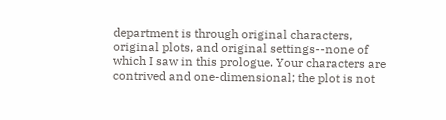department is through original characters, original plots, and original settings--none of which I saw in this prologue. Your characters are contrived and one-dimensional; the plot is not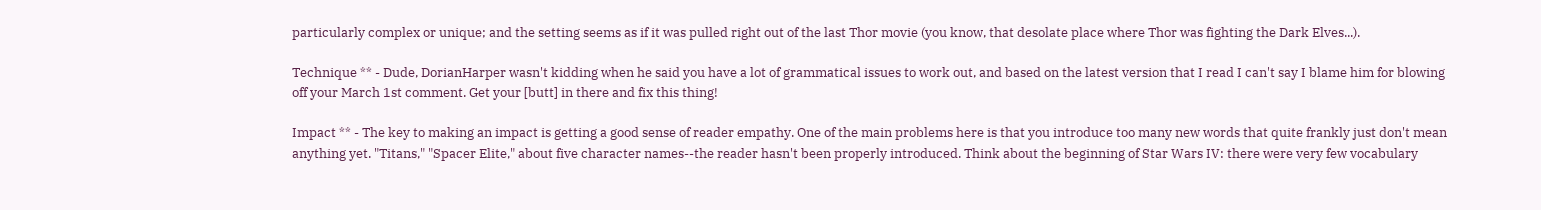particularly complex or unique; and the setting seems as if it was pulled right out of the last Thor movie (you know, that desolate place where Thor was fighting the Dark Elves...).

Technique ** - Dude, DorianHarper wasn't kidding when he said you have a lot of grammatical issues to work out, and based on the latest version that I read I can't say I blame him for blowing off your March 1st comment. Get your [butt] in there and fix this thing!

Impact ** - The key to making an impact is getting a good sense of reader empathy. One of the main problems here is that you introduce too many new words that quite frankly just don't mean anything yet. "Titans," "Spacer Elite," about five character names--the reader hasn't been properly introduced. Think about the beginning of Star Wars IV: there were very few vocabulary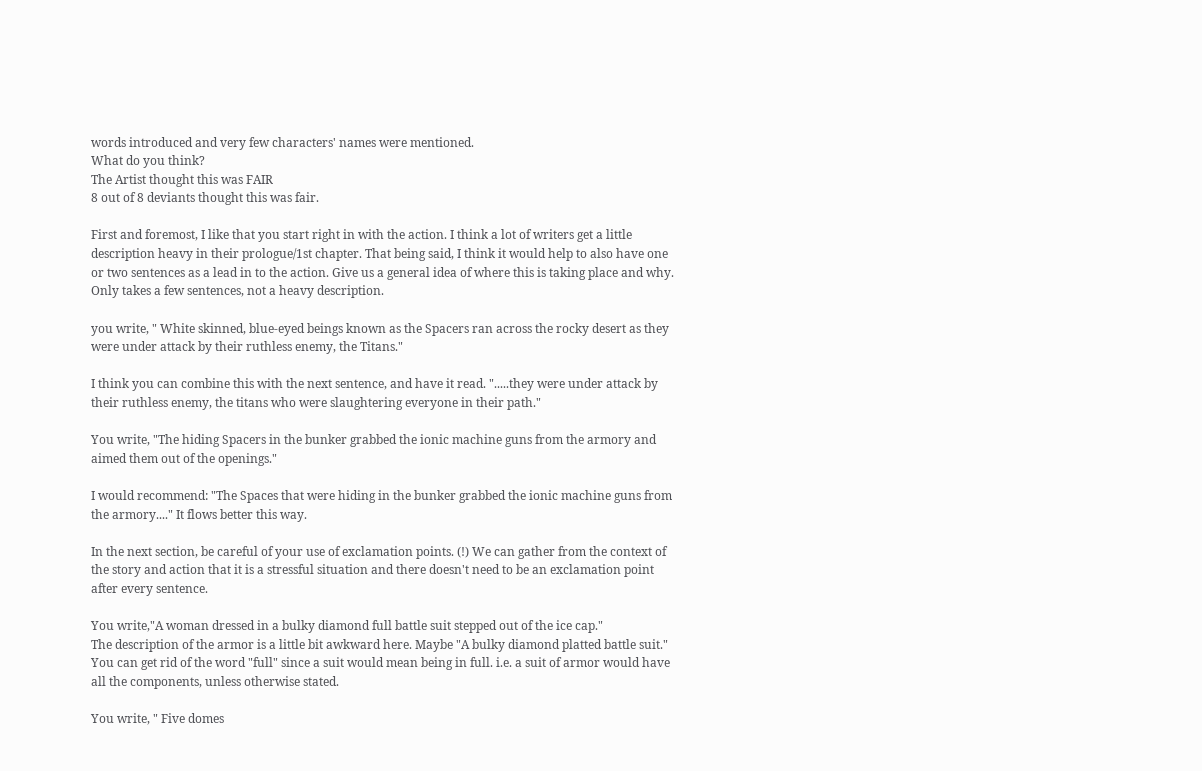words introduced and very few characters' names were mentioned.
What do you think?
The Artist thought this was FAIR
8 out of 8 deviants thought this was fair.

First and foremost, I like that you start right in with the action. I think a lot of writers get a little description heavy in their prologue/1st chapter. That being said, I think it would help to also have one or two sentences as a lead in to the action. Give us a general idea of where this is taking place and why. Only takes a few sentences, not a heavy description.

you write, " White skinned, blue-eyed beings known as the Spacers ran across the rocky desert as they were under attack by their ruthless enemy, the Titans."

I think you can combine this with the next sentence, and have it read. ".....they were under attack by their ruthless enemy, the titans who were slaughtering everyone in their path."

You write, "The hiding Spacers in the bunker grabbed the ionic machine guns from the armory and aimed them out of the openings."

I would recommend: "The Spaces that were hiding in the bunker grabbed the ionic machine guns from the armory...." It flows better this way.

In the next section, be careful of your use of exclamation points. (!) We can gather from the context of the story and action that it is a stressful situation and there doesn't need to be an exclamation point after every sentence.

You write,"A woman dressed in a bulky diamond full battle suit stepped out of the ice cap."
The description of the armor is a little bit awkward here. Maybe "A bulky diamond platted battle suit." You can get rid of the word "full" since a suit would mean being in full. i.e. a suit of armor would have all the components, unless otherwise stated.

You write, " Five domes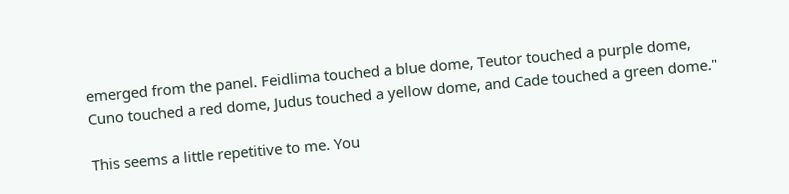emerged from the panel. Feidlima touched a blue dome, Teutor touched a purple dome, Cuno touched a red dome, Judus touched a yellow dome, and Cade touched a green dome."

This seems a little repetitive to me. You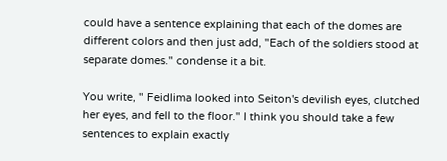could have a sentence explaining that each of the domes are different colors and then just add, "Each of the soldiers stood at separate domes." condense it a bit.

You write, " Feidlima looked into Seiton's devilish eyes, clutched her eyes, and fell to the floor." I think you should take a few sentences to explain exactly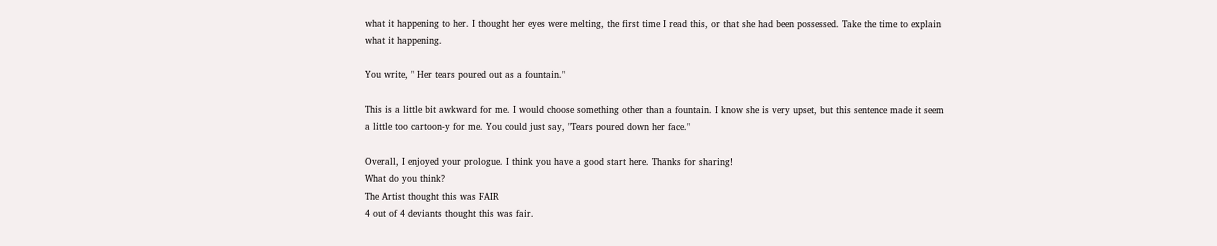what it happening to her. I thought her eyes were melting, the first time I read this, or that she had been possessed. Take the time to explain what it happening.

You write, " Her tears poured out as a fountain."

This is a little bit awkward for me. I would choose something other than a fountain. I know she is very upset, but this sentence made it seem a little too cartoon-y for me. You could just say, "Tears poured down her face."

Overall, I enjoyed your prologue. I think you have a good start here. Thanks for sharing!
What do you think?
The Artist thought this was FAIR
4 out of 4 deviants thought this was fair.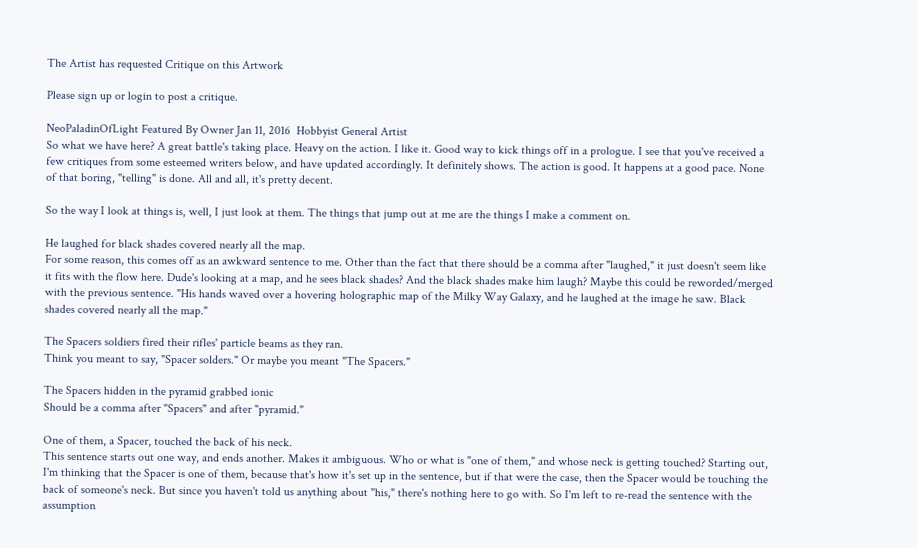The Artist has requested Critique on this Artwork

Please sign up or login to post a critique.

NeoPaladinOfLight Featured By Owner Jan 11, 2016  Hobbyist General Artist
So what we have here? A great battle's taking place. Heavy on the action. I like it. Good way to kick things off in a prologue. I see that you've received a few critiques from some esteemed writers below, and have updated accordingly. It definitely shows. The action is good. It happens at a good pace. None of that boring, "telling" is done. All and all, it's pretty decent.

So the way I look at things is, well, I just look at them. The things that jump out at me are the things I make a comment on.

He laughed for black shades covered nearly all the map.
For some reason, this comes off as an awkward sentence to me. Other than the fact that there should be a comma after "laughed," it just doesn't seem like it fits with the flow here. Dude's looking at a map, and he sees black shades? And the black shades make him laugh? Maybe this could be reworded/merged with the previous sentence. "His hands waved over a hovering holographic map of the Milky Way Galaxy, and he laughed at the image he saw. Black shades covered nearly all the map."

The Spacers soldiers fired their rifles' particle beams as they ran.
Think you meant to say, "Spacer solders." Or maybe you meant "The Spacers."

The Spacers hidden in the pyramid grabbed ionic
Should be a comma after "Spacers" and after "pyramid."

One of them, a Spacer, touched the back of his neck.
This sentence starts out one way, and ends another. Makes it ambiguous. Who or what is "one of them," and whose neck is getting touched? Starting out, I'm thinking that the Spacer is one of them, because that's how it's set up in the sentence, but if that were the case, then the Spacer would be touching the back of someone's neck. But since you haven't told us anything about "his," there's nothing here to go with. So I'm left to re-read the sentence with the assumption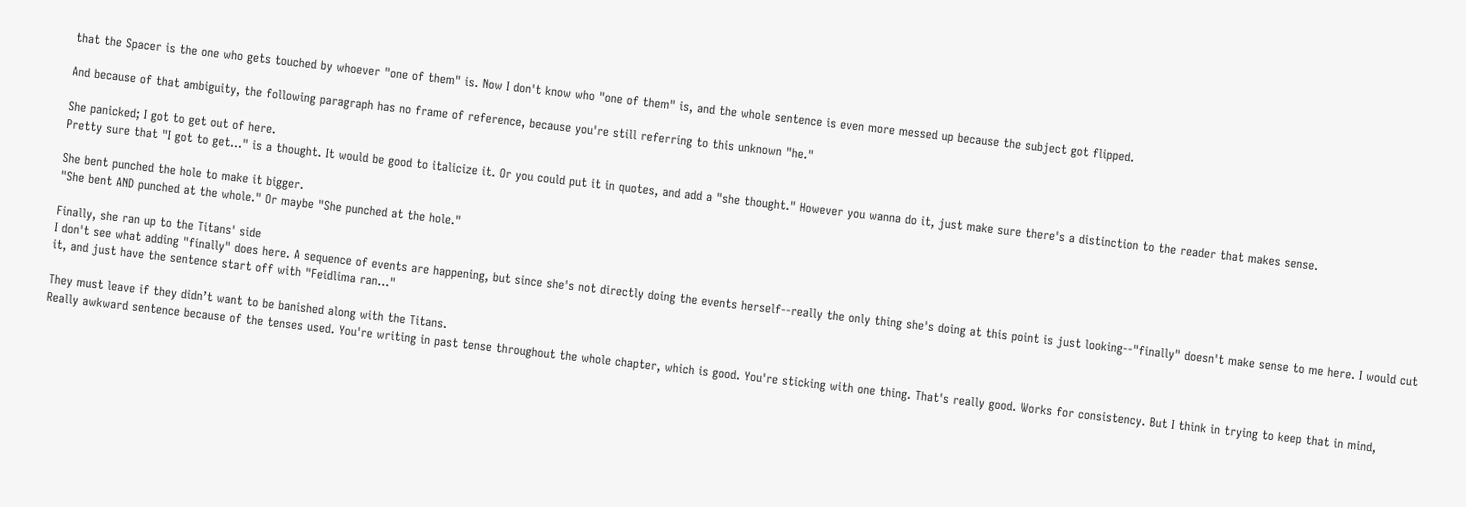that the Spacer is the one who gets touched by whoever "one of them" is. Now I don't know who "one of them" is, and the whole sentence is even more messed up because the subject got flipped.

And because of that ambiguity, the following paragraph has no frame of reference, because you're still referring to this unknown "he."

She panicked; I got to get out of here.
Pretty sure that "I got to get..." is a thought. It would be good to italicize it. Or you could put it in quotes, and add a "she thought." However you wanna do it, just make sure there's a distinction to the reader that makes sense.

She bent punched the hole to make it bigger.
"She bent AND punched at the whole." Or maybe "She punched at the hole."

Finally, she ran up to the Titans' side
I don't see what adding "finally" does here. A sequence of events are happening, but since she's not directly doing the events herself--really the only thing she's doing at this point is just looking--"finally" doesn't make sense to me here. I would cut it, and just have the sentence start off with "Feidlima ran..."

They must leave if they didn’t want to be banished along with the Titans.
Really awkward sentence because of the tenses used. You're writing in past tense throughout the whole chapter, which is good. You're sticking with one thing. That's really good. Works for consistency. But I think in trying to keep that in mind,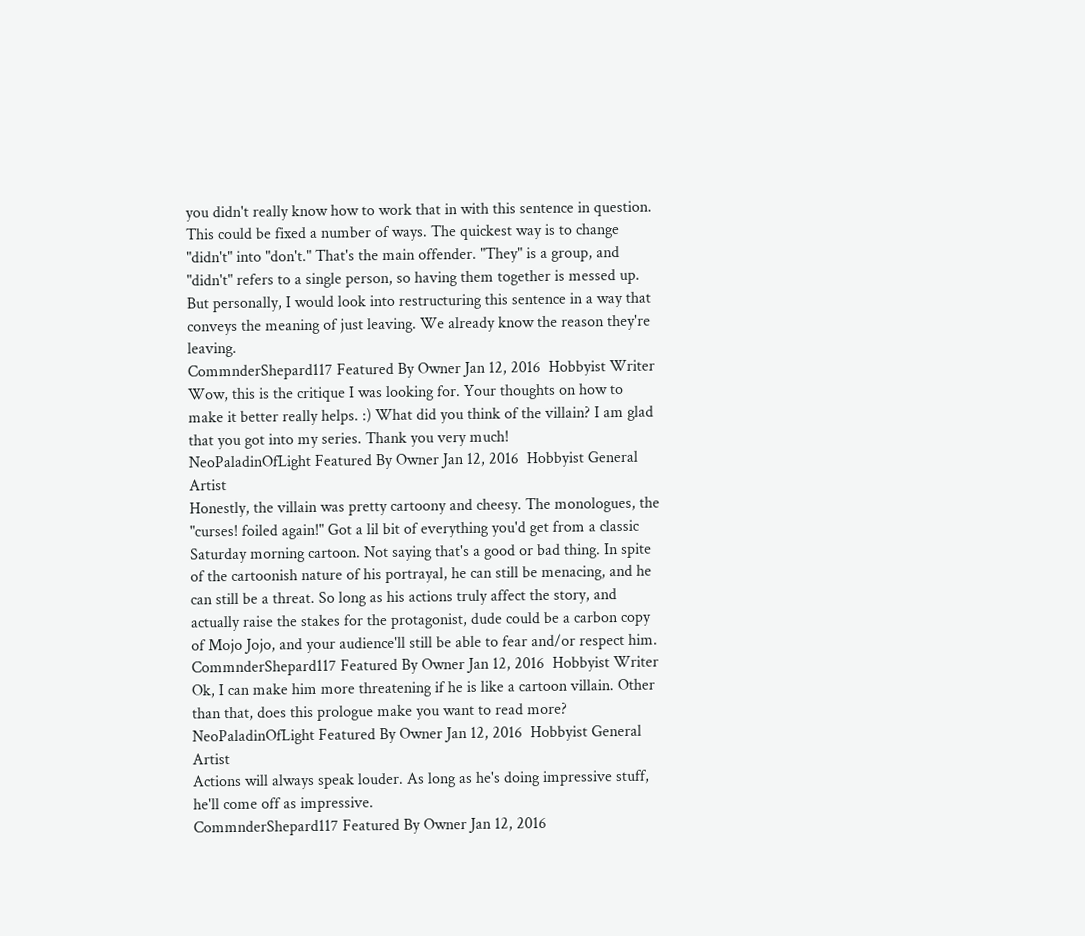you didn't really know how to work that in with this sentence in question. This could be fixed a number of ways. The quickest way is to change "didn't" into "don't." That's the main offender. "They" is a group, and "didn't" refers to a single person, so having them together is messed up. But personally, I would look into restructuring this sentence in a way that conveys the meaning of just leaving. We already know the reason they're leaving.
CommnderShepard117 Featured By Owner Jan 12, 2016  Hobbyist Writer
Wow, this is the critique I was looking for. Your thoughts on how to make it better really helps. :) What did you think of the villain? I am glad that you got into my series. Thank you very much!
NeoPaladinOfLight Featured By Owner Jan 12, 2016  Hobbyist General Artist
Honestly, the villain was pretty cartoony and cheesy. The monologues, the "curses! foiled again!" Got a lil bit of everything you'd get from a classic Saturday morning cartoon. Not saying that's a good or bad thing. In spite of the cartoonish nature of his portrayal, he can still be menacing, and he can still be a threat. So long as his actions truly affect the story, and actually raise the stakes for the protagonist, dude could be a carbon copy of Mojo Jojo, and your audience'll still be able to fear and/or respect him.
CommnderShepard117 Featured By Owner Jan 12, 2016  Hobbyist Writer
Ok, I can make him more threatening if he is like a cartoon villain. Other than that, does this prologue make you want to read more?
NeoPaladinOfLight Featured By Owner Jan 12, 2016  Hobbyist General Artist
Actions will always speak louder. As long as he's doing impressive stuff, he'll come off as impressive.
CommnderShepard117 Featured By Owner Jan 12, 2016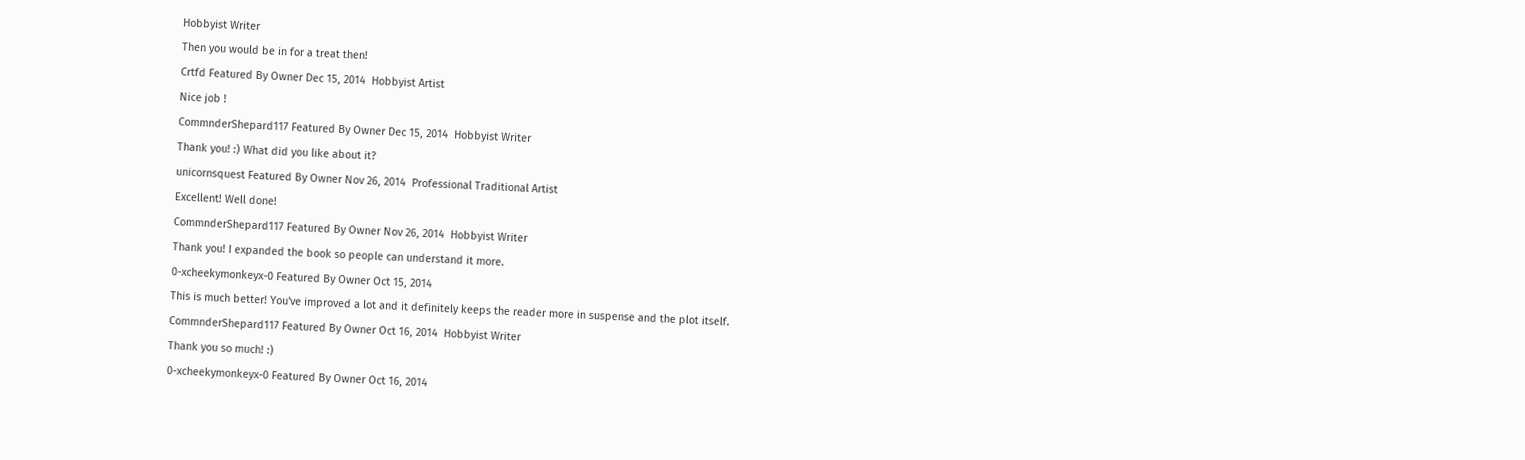Hobbyist Writer
Then you would be in for a treat then!
Crtfd Featured By Owner Dec 15, 2014  Hobbyist Artist
Nice job !
CommnderShepard117 Featured By Owner Dec 15, 2014  Hobbyist Writer
Thank you! :) What did you like about it?
unicornsquest Featured By Owner Nov 26, 2014  Professional Traditional Artist
Excellent! Well done!
CommnderShepard117 Featured By Owner Nov 26, 2014  Hobbyist Writer
Thank you! I expanded the book so people can understand it more.
0-xcheekymonkeyx-0 Featured By Owner Oct 15, 2014
This is much better! You've improved a lot and it definitely keeps the reader more in suspense and the plot itself.
CommnderShepard117 Featured By Owner Oct 16, 2014  Hobbyist Writer
Thank you so much! :)
0-xcheekymonkeyx-0 Featured By Owner Oct 16, 2014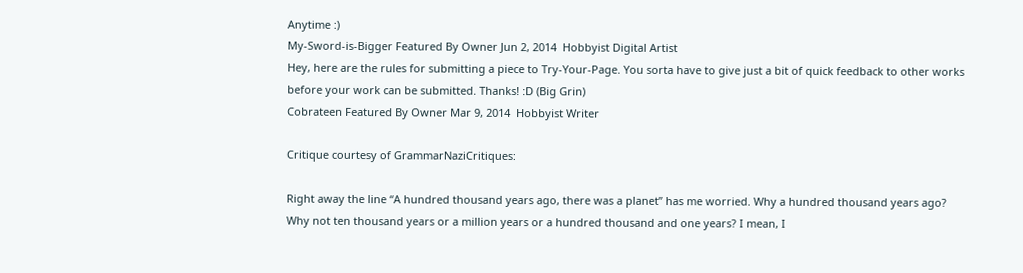Anytime :)
My-Sword-is-Bigger Featured By Owner Jun 2, 2014  Hobbyist Digital Artist
Hey, here are the rules for submitting a piece to Try-Your-Page. You sorta have to give just a bit of quick feedback to other works before your work can be submitted. Thanks! :D (Big Grin)
Cobrateen Featured By Owner Mar 9, 2014  Hobbyist Writer

Critique courtesy of GrammarNaziCritiques:

Right away the line “A hundred thousand years ago, there was a planet” has me worried. Why a hundred thousand years ago? Why not ten thousand years or a million years or a hundred thousand and one years? I mean, I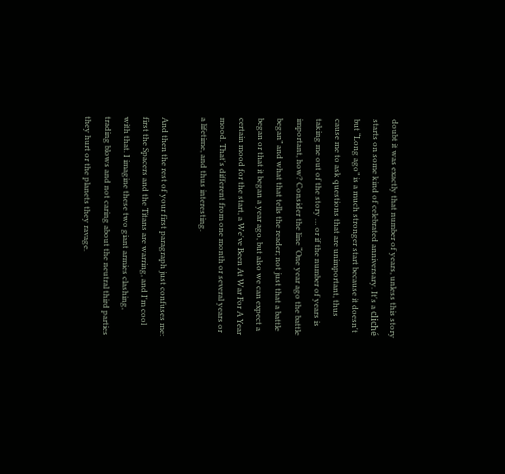doubt it was exactly that number of years, unless this story starts on some kind of celebrated anniversary. It's a cliché but “Long ago” is a much stronger start because it doesn't cause me to ask questions that are unimportant, thus taking me out of the story … or if the number of years is important, how? Consider the line “One year ago the battle began” and what that tells the reader; not just that a battle began or that it began a year ago, but also we can expect a certain mood for the start, a We've Been At War For A Year mood. That's different from one month or several years or a lifetime, and thus interesting.

And then the rest of your first paragraph just confuses me: first the Spacers and the Titans are warring, and I'm cool with that. I imagine these two giant armies clashing, trading blows and not caring about the neutral third parties they hurt or the planets they ravage.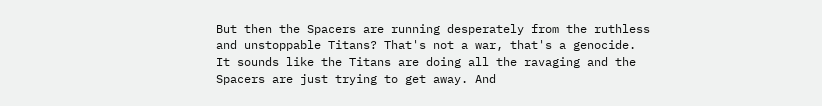But then the Spacers are running desperately from the ruthless and unstoppable Titans? That's not a war, that's a genocide. It sounds like the Titans are doing all the ravaging and the Spacers are just trying to get away. And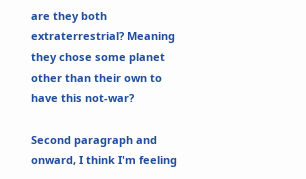are they both extraterrestrial? Meaning they chose some planet other than their own to have this not-war?

Second paragraph and onward, I think I'm feeling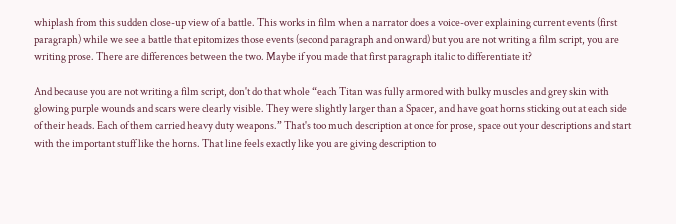whiplash from this sudden close-up view of a battle. This works in film when a narrator does a voice-over explaining current events (first paragraph) while we see a battle that epitomizes those events (second paragraph and onward) but you are not writing a film script, you are writing prose. There are differences between the two. Maybe if you made that first paragraph italic to differentiate it?

And because you are not writing a film script, don't do that whole “each Titan was fully armored with bulky muscles and grey skin with glowing purple wounds and scars were clearly visible. They were slightly larger than a Spacer, and have goat horns sticking out at each side of their heads. Each of them carried heavy duty weapons.” That's too much description at once for prose, space out your descriptions and start with the important stuff like the horns. That line feels exactly like you are giving description to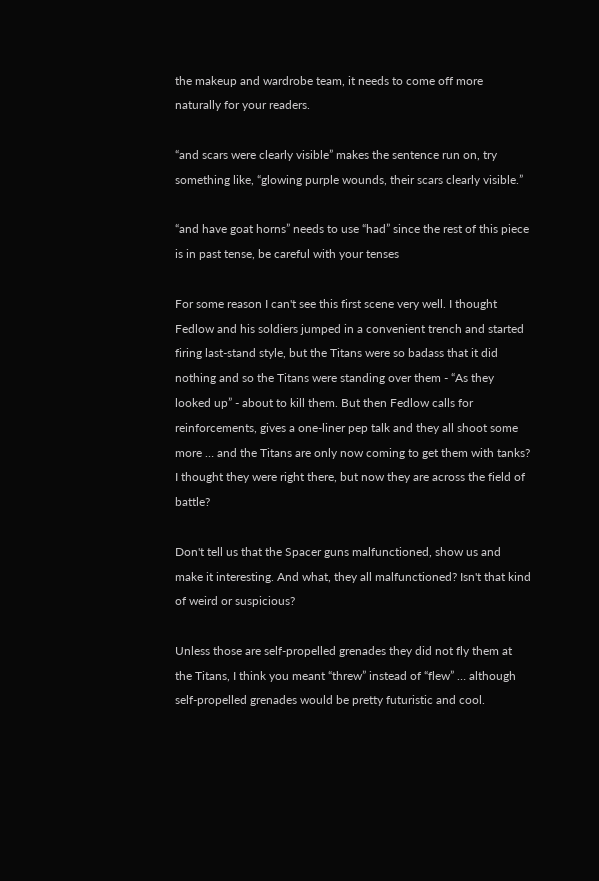the makeup and wardrobe team, it needs to come off more naturally for your readers.

“and scars were clearly visible” makes the sentence run on, try something like, “glowing purple wounds, their scars clearly visible.”

“and have goat horns” needs to use “had” since the rest of this piece is in past tense, be careful with your tenses

For some reason I can't see this first scene very well. I thought Fedlow and his soldiers jumped in a convenient trench and started firing last-stand style, but the Titans were so badass that it did nothing and so the Titans were standing over them - “As they looked up” - about to kill them. But then Fedlow calls for reinforcements, gives a one-liner pep talk and they all shoot some more … and the Titans are only now coming to get them with tanks? I thought they were right there, but now they are across the field of battle?

Don't tell us that the Spacer guns malfunctioned, show us and make it interesting. And what, they all malfunctioned? Isn't that kind of weird or suspicious?

Unless those are self-propelled grenades they did not fly them at the Titans, I think you meant “threw” instead of “flew” … although self-propelled grenades would be pretty futuristic and cool.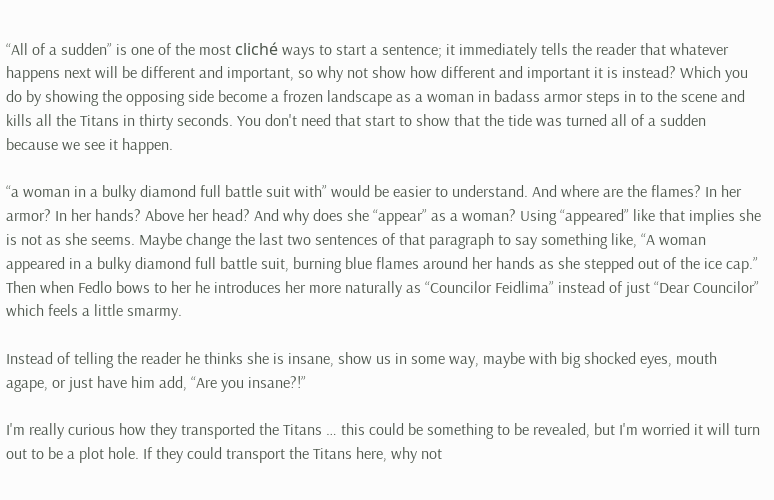“All of a sudden” is one of the most cliché ways to start a sentence; it immediately tells the reader that whatever happens next will be different and important, so why not show how different and important it is instead? Which you do by showing the opposing side become a frozen landscape as a woman in badass armor steps in to the scene and kills all the Titans in thirty seconds. You don't need that start to show that the tide was turned all of a sudden because we see it happen.

“a woman in a bulky diamond full battle suit with” would be easier to understand. And where are the flames? In her armor? In her hands? Above her head? And why does she “appear” as a woman? Using “appeared” like that implies she is not as she seems. Maybe change the last two sentences of that paragraph to say something like, “A woman appeared in a bulky diamond full battle suit, burning blue flames around her hands as she stepped out of the ice cap.” Then when Fedlo bows to her he introduces her more naturally as “Councilor Feidlima” instead of just “Dear Councilor” which feels a little smarmy.

Instead of telling the reader he thinks she is insane, show us in some way, maybe with big shocked eyes, mouth agape, or just have him add, “Are you insane?!”

I'm really curious how they transported the Titans … this could be something to be revealed, but I'm worried it will turn out to be a plot hole. If they could transport the Titans here, why not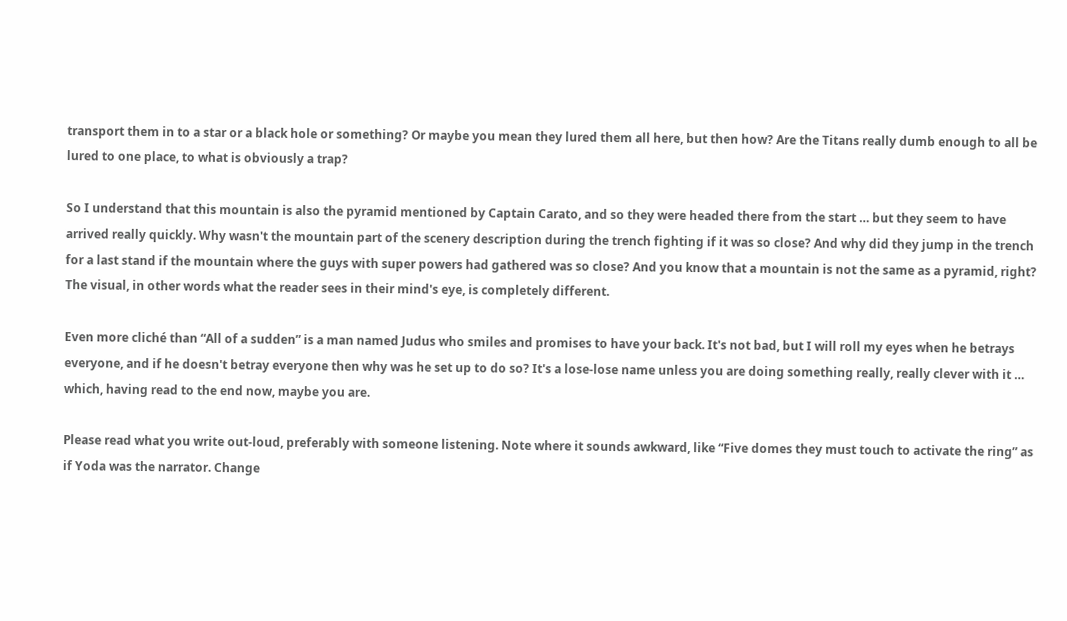transport them in to a star or a black hole or something? Or maybe you mean they lured them all here, but then how? Are the Titans really dumb enough to all be lured to one place, to what is obviously a trap?

So I understand that this mountain is also the pyramid mentioned by Captain Carato, and so they were headed there from the start … but they seem to have arrived really quickly. Why wasn't the mountain part of the scenery description during the trench fighting if it was so close? And why did they jump in the trench for a last stand if the mountain where the guys with super powers had gathered was so close? And you know that a mountain is not the same as a pyramid, right? The visual, in other words what the reader sees in their mind's eye, is completely different.

Even more cliché than “All of a sudden” is a man named Judus who smiles and promises to have your back. It's not bad, but I will roll my eyes when he betrays everyone, and if he doesn't betray everyone then why was he set up to do so? It's a lose-lose name unless you are doing something really, really clever with it … which, having read to the end now, maybe you are.

Please read what you write out-loud, preferably with someone listening. Note where it sounds awkward, like “Five domes they must touch to activate the ring” as if Yoda was the narrator. Change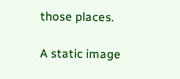those places.

A static image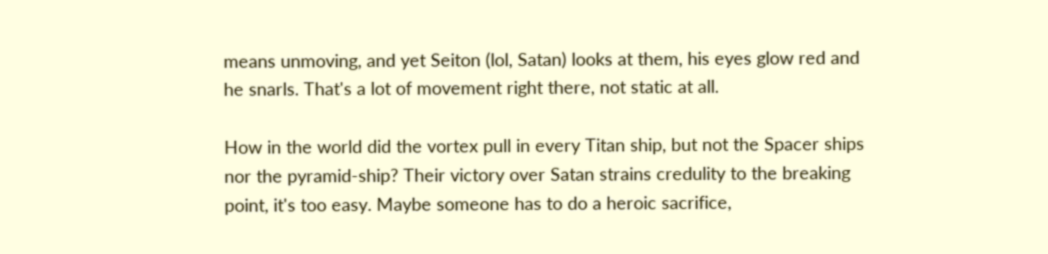means unmoving, and yet Seiton (lol, Satan) looks at them, his eyes glow red and he snarls. That's a lot of movement right there, not static at all.

How in the world did the vortex pull in every Titan ship, but not the Spacer ships nor the pyramid-ship? Their victory over Satan strains credulity to the breaking point, it's too easy. Maybe someone has to do a heroic sacrifice,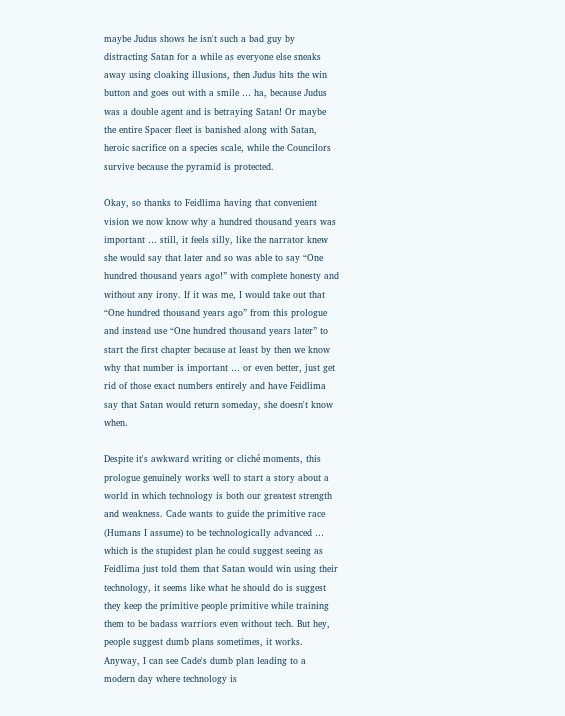maybe Judus shows he isn't such a bad guy by distracting Satan for a while as everyone else sneaks away using cloaking illusions, then Judus hits the win button and goes out with a smile … ha, because Judus was a double agent and is betraying Satan! Or maybe the entire Spacer fleet is banished along with Satan, heroic sacrifice on a species scale, while the Councilors survive because the pyramid is protected.

Okay, so thanks to Feidlima having that convenient vision we now know why a hundred thousand years was important … still, it feels silly, like the narrator knew she would say that later and so was able to say “One hundred thousand years ago!” with complete honesty and without any irony. If it was me, I would take out that “One hundred thousand years ago” from this prologue and instead use “One hundred thousand years later” to start the first chapter because at least by then we know why that number is important … or even better, just get rid of those exact numbers entirely and have Feidlima say that Satan would return someday, she doesn't know when.

Despite it's awkward writing or cliché moments, this prologue genuinely works well to start a story about a world in which technology is both our greatest strength and weakness. Cade wants to guide the primitive race (Humans I assume) to be technologically advanced … which is the stupidest plan he could suggest seeing as Feidlima just told them that Satan would win using their technology, it seems like what he should do is suggest they keep the primitive people primitive while training them to be badass warriors even without tech. But hey, people suggest dumb plans sometimes, it works. Anyway, I can see Cade's dumb plan leading to a modern day where technology is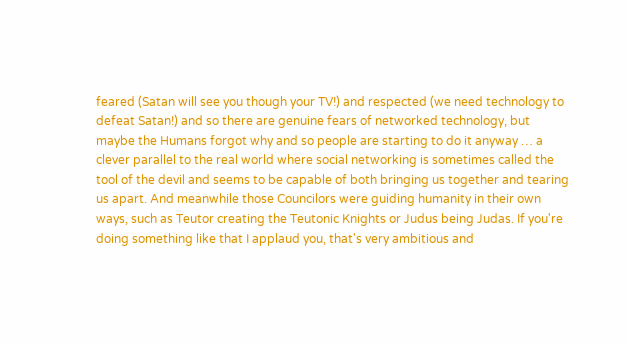feared (Satan will see you though your TV!) and respected (we need technology to defeat Satan!) and so there are genuine fears of networked technology, but maybe the Humans forgot why and so people are starting to do it anyway … a clever parallel to the real world where social networking is sometimes called the tool of the devil and seems to be capable of both bringing us together and tearing us apart. And meanwhile those Councilors were guiding humanity in their own ways, such as Teutor creating the Teutonic Knights or Judus being Judas. If you're doing something like that I applaud you, that's very ambitious and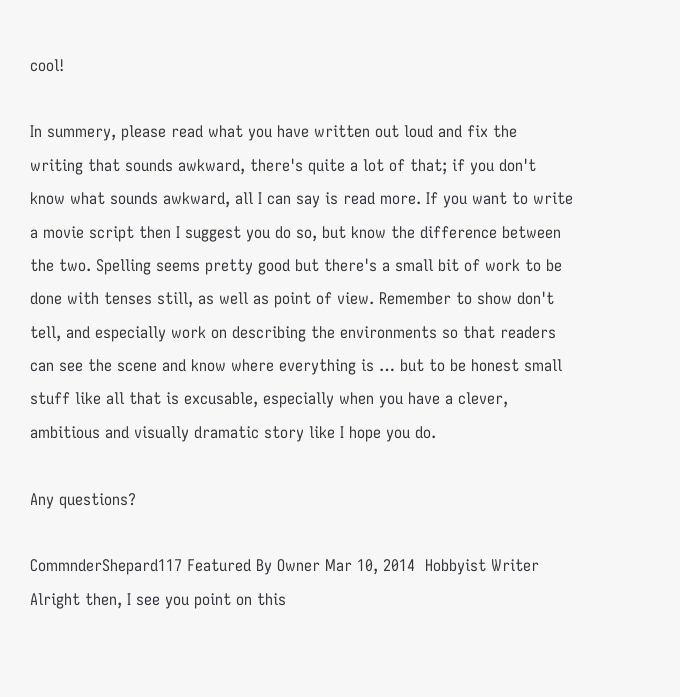cool!

In summery, please read what you have written out loud and fix the writing that sounds awkward, there's quite a lot of that; if you don't know what sounds awkward, all I can say is read more. If you want to write a movie script then I suggest you do so, but know the difference between the two. Spelling seems pretty good but there's a small bit of work to be done with tenses still, as well as point of view. Remember to show don't tell, and especially work on describing the environments so that readers can see the scene and know where everything is … but to be honest small stuff like all that is excusable, especially when you have a clever, ambitious and visually dramatic story like I hope you do.

Any questions?

CommnderShepard117 Featured By Owner Mar 10, 2014  Hobbyist Writer
Alright then, I see you point on this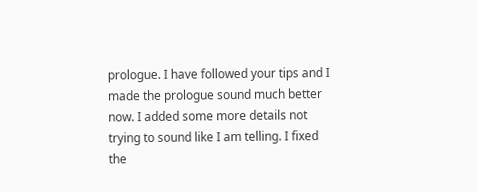prologue. I have followed your tips and I made the prologue sound much better now. I added some more details not trying to sound like I am telling. I fixed the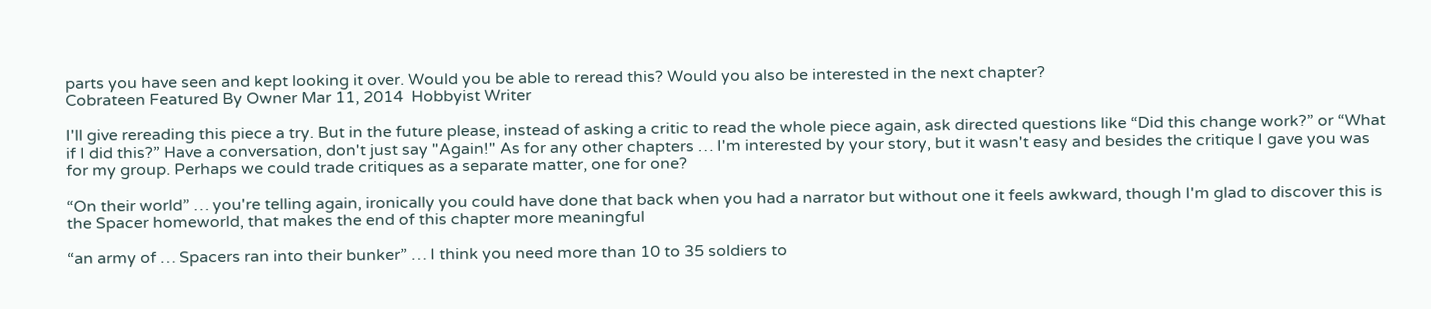parts you have seen and kept looking it over. Would you be able to reread this? Would you also be interested in the next chapter?
Cobrateen Featured By Owner Mar 11, 2014  Hobbyist Writer

I'll give rereading this piece a try. But in the future please, instead of asking a critic to read the whole piece again, ask directed questions like “Did this change work?” or “What if I did this?” Have a conversation, don't just say "Again!" As for any other chapters … I'm interested by your story, but it wasn't easy and besides the critique I gave you was for my group. Perhaps we could trade critiques as a separate matter, one for one?

“On their world” … you're telling again, ironically you could have done that back when you had a narrator but without one it feels awkward, though I'm glad to discover this is the Spacer homeworld, that makes the end of this chapter more meaningful

“an army of … Spacers ran into their bunker” … I think you need more than 10 to 35 soldiers to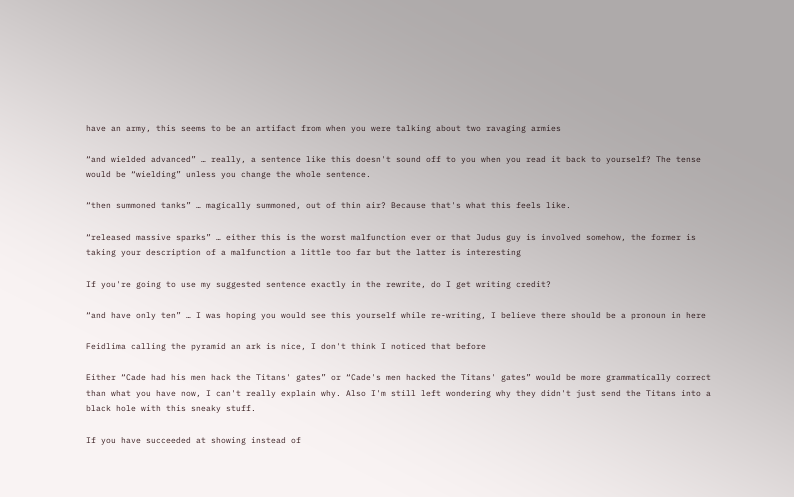have an army, this seems to be an artifact from when you were talking about two ravaging armies

“and wielded advanced” … really, a sentence like this doesn't sound off to you when you read it back to yourself? The tense would be “wielding” unless you change the whole sentence.

“then summoned tanks” … magically summoned, out of thin air? Because that's what this feels like.

“released massive sparks” … either this is the worst malfunction ever or that Judus guy is involved somehow, the former is taking your description of a malfunction a little too far but the latter is interesting

If you're going to use my suggested sentence exactly in the rewrite, do I get writing credit?

“and have only ten” … I was hoping you would see this yourself while re-writing, I believe there should be a pronoun in here

Feidlima calling the pyramid an ark is nice, I don't think I noticed that before

Either “Cade had his men hack the Titans' gates” or “Cade's men hacked the Titans' gates” would be more grammatically correct than what you have now, I can't really explain why. Also I'm still left wondering why they didn't just send the Titans into a black hole with this sneaky stuff.

If you have succeeded at showing instead of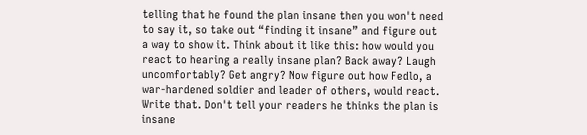telling that he found the plan insane then you won't need to say it, so take out “finding it insane” and figure out a way to show it. Think about it like this: how would you react to hearing a really insane plan? Back away? Laugh uncomfortably? Get angry? Now figure out how Fedlo, a war-hardened soldier and leader of others, would react. Write that. Don't tell your readers he thinks the plan is insane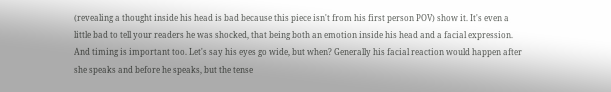(revealing a thought inside his head is bad because this piece isn't from his first person POV) show it. It's even a little bad to tell your readers he was shocked, that being both an emotion inside his head and a facial expression. And timing is important too. Let's say his eyes go wide, but when? Generally his facial reaction would happen after she speaks and before he speaks, but the tense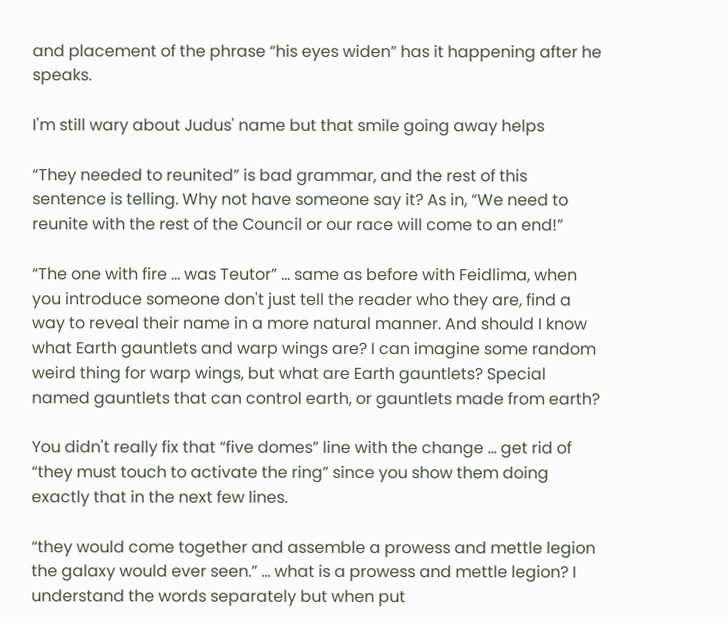and placement of the phrase “his eyes widen” has it happening after he speaks.

I'm still wary about Judus' name but that smile going away helps

“They needed to reunited” is bad grammar, and the rest of this sentence is telling. Why not have someone say it? As in, “We need to reunite with the rest of the Council or our race will come to an end!”

“The one with fire … was Teutor” … same as before with Feidlima, when you introduce someone don't just tell the reader who they are, find a way to reveal their name in a more natural manner. And should I know what Earth gauntlets and warp wings are? I can imagine some random weird thing for warp wings, but what are Earth gauntlets? Special named gauntlets that can control earth, or gauntlets made from earth?

You didn't really fix that “five domes” line with the change … get rid of “they must touch to activate the ring” since you show them doing exactly that in the next few lines.

“they would come together and assemble a prowess and mettle legion the galaxy would ever seen.” … what is a prowess and mettle legion? I understand the words separately but when put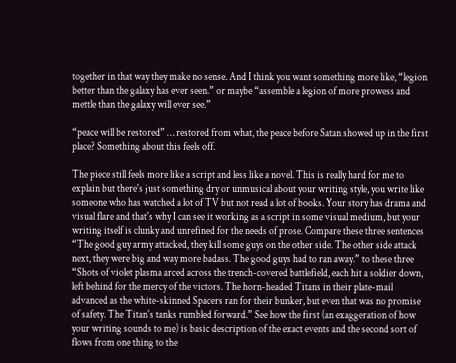together in that way they make no sense. And I think you want something more like, “legion better than the galaxy has ever seen.” or maybe “assemble a legion of more prowess and mettle than the galaxy will ever see.”

“peace will be restored” … restored from what, the peace before Satan showed up in the first place? Something about this feels off.

The piece still feels more like a script and less like a novel. This is really hard for me to explain but there's just something dry or unmusical about your writing style, you write like someone who has watched a lot of TV but not read a lot of books. Your story has drama and visual flare and that's why I can see it working as a script in some visual medium, but your writing itself is clunky and unrefined for the needs of prose. Compare these three sentences “The good guy army attacked, they kill some guys on the other side. The other side attack next, they were big and way more badass. The good guys had to ran away.” to these three “Shots of violet plasma arced across the trench-covered battlefield, each hit a soldier down, left behind for the mercy of the victors. The horn-headed Titans in their plate-mail advanced as the white-skinned Spacers ran for their bunker, but even that was no promise of safety. The Titan's tanks rumbled forward.” See how the first (an exaggeration of how your writing sounds to me) is basic description of the exact events and the second sort of flows from one thing to the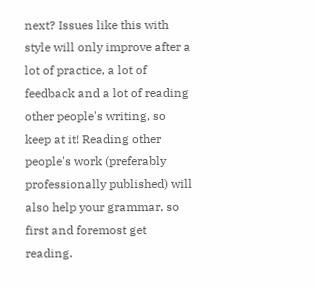next? Issues like this with style will only improve after a lot of practice, a lot of feedback and a lot of reading other people's writing, so keep at it! Reading other people's work (preferably professionally published) will also help your grammar, so first and foremost get reading.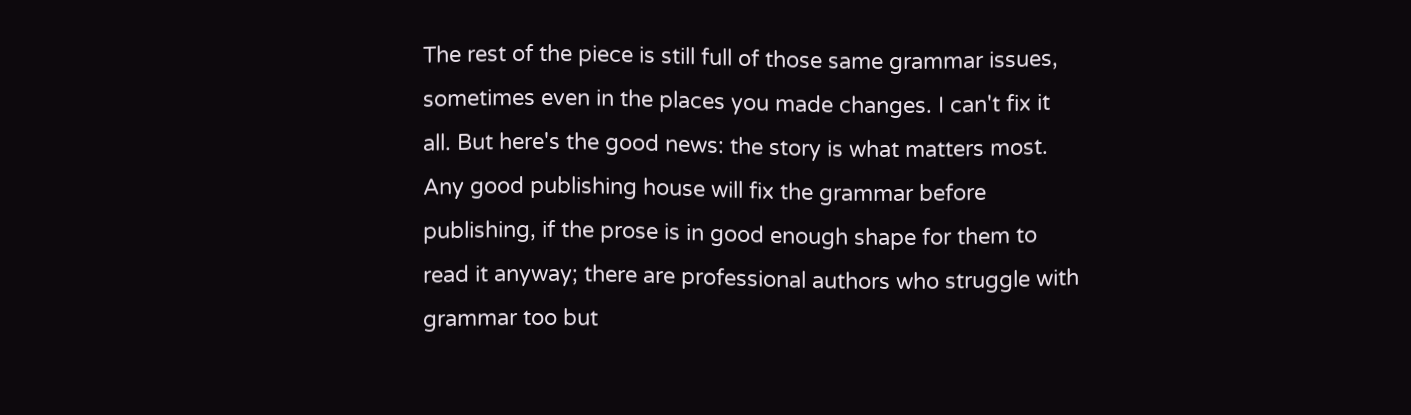The rest of the piece is still full of those same grammar issues, sometimes even in the places you made changes. I can't fix it all. But here's the good news: the story is what matters most. Any good publishing house will fix the grammar before publishing, if the prose is in good enough shape for them to read it anyway; there are professional authors who struggle with grammar too but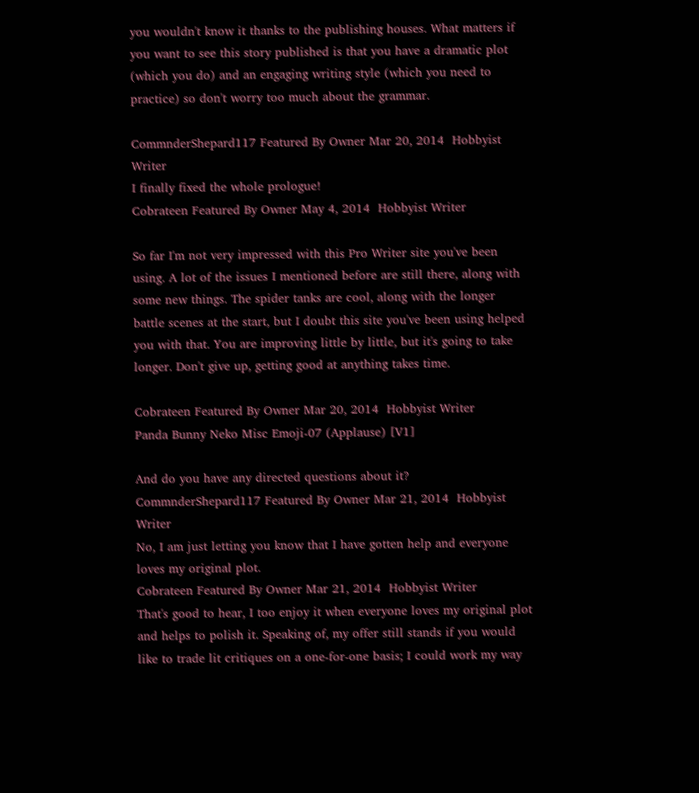you wouldn't know it thanks to the publishing houses. What matters if you want to see this story published is that you have a dramatic plot (which you do) and an engaging writing style (which you need to practice) so don't worry too much about the grammar.

CommnderShepard117 Featured By Owner Mar 20, 2014  Hobbyist Writer
I finally fixed the whole prologue!
Cobrateen Featured By Owner May 4, 2014  Hobbyist Writer

So far I'm not very impressed with this Pro Writer site you've been using. A lot of the issues I mentioned before are still there, along with some new things. The spider tanks are cool, along with the longer battle scenes at the start, but I doubt this site you've been using helped you with that. You are improving little by little, but it's going to take longer. Don't give up, getting good at anything takes time.

Cobrateen Featured By Owner Mar 20, 2014  Hobbyist Writer
Panda Bunny Neko Misc Emoji-07 (Applause) [V1]

And do you have any directed questions about it?
CommnderShepard117 Featured By Owner Mar 21, 2014  Hobbyist Writer
No, I am just letting you know that I have gotten help and everyone loves my original plot.
Cobrateen Featured By Owner Mar 21, 2014  Hobbyist Writer
That's good to hear, I too enjoy it when everyone loves my original plot and helps to polish it. Speaking of, my offer still stands if you would like to trade lit critiques on a one-for-one basis; I could work my way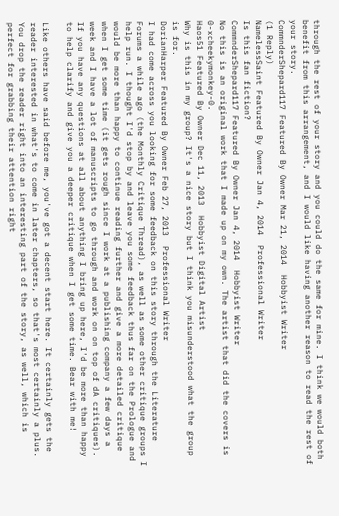through the rest of your story and you could do the same for mine. I think we would both benefit from this arrangement, and I would like having another reason to read the rest of your story.
CommnderShepard117 Featured By Owner Mar 21, 2014  Hobbyist Writer
(1 Reply)
NamelessSaint Featured By Owner Jan 4, 2014  Professional Writer
Is this fan fiction?
CommnderShepard117 Featured By Owner Jan 4, 2014  Hobbyist Writer
No this is an original work that I made up on my own. The artist that did the covers is 0-xcheekymonkey-0.
Haos51 Featured By Owner Dec 11, 2013  Hobbyist Digital Artist
Why is this in my group? It's a nice story but I think you misunderstood what the group is for.
DorianHarper Featured By Owner Feb 27, 2013  Professional Writer
I had come across you looking for some feedback on this story through the Literature Forums a while ago (the Monthly Critique Thread), as well as some other critique groups I help run. I thought I'd stop by and leave you some feedback thus far on the Prologue and would be more than happy to continue reading further and give a more detailed critique when I get some time (it gets rough since I work at a publishing company a few days a week and I have a lot of manuscripts to go through and work on on top of dA critiques). If you have any questions at all about anything I bring up here, I'd be more than happy to help clarify and give you a deeper critique when I get some time. Bear with me!

Like others have said before me, you've got a decent start here. It certainly gets the reader interested in what's to come in later chapters, so that's most certainly a plus. You drop the reader right into an interesting part of the story, as well, which is perfect for grabbing their attention right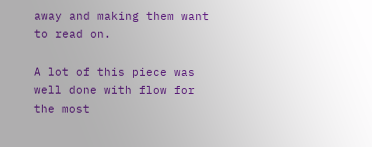away and making them want to read on.

A lot of this piece was well done with flow for the most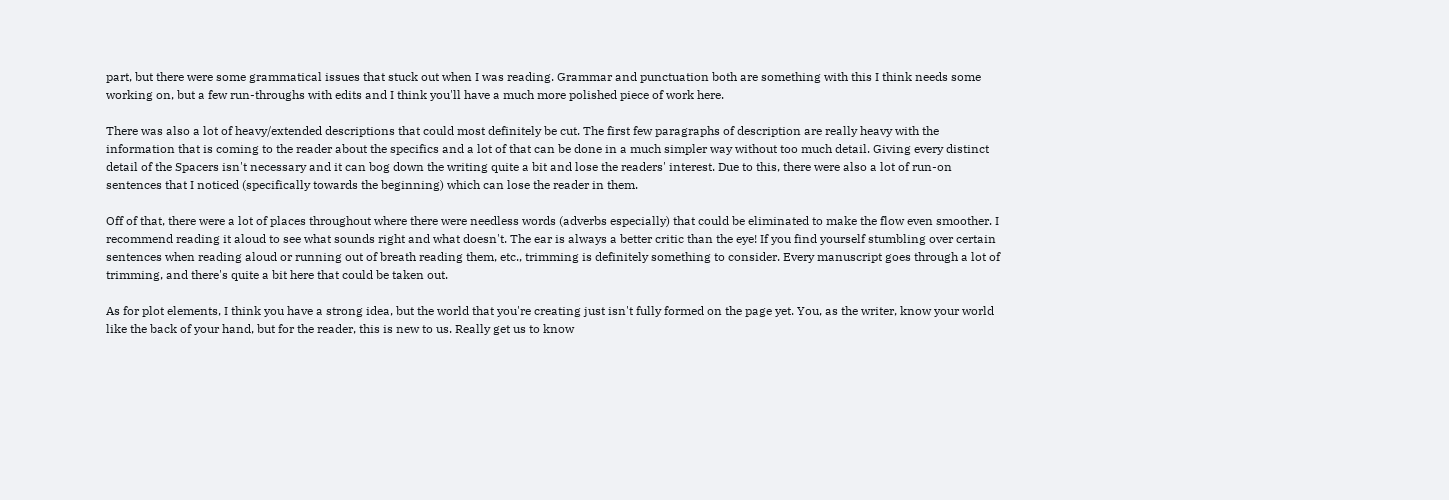part, but there were some grammatical issues that stuck out when I was reading. Grammar and punctuation both are something with this I think needs some working on, but a few run-throughs with edits and I think you'll have a much more polished piece of work here.

There was also a lot of heavy/extended descriptions that could most definitely be cut. The first few paragraphs of description are really heavy with the information that is coming to the reader about the specifics and a lot of that can be done in a much simpler way without too much detail. Giving every distinct detail of the Spacers isn't necessary and it can bog down the writing quite a bit and lose the readers' interest. Due to this, there were also a lot of run-on sentences that I noticed (specifically towards the beginning) which can lose the reader in them.

Off of that, there were a lot of places throughout where there were needless words (adverbs especially) that could be eliminated to make the flow even smoother. I recommend reading it aloud to see what sounds right and what doesn't. The ear is always a better critic than the eye! If you find yourself stumbling over certain sentences when reading aloud or running out of breath reading them, etc., trimming is definitely something to consider. Every manuscript goes through a lot of trimming, and there's quite a bit here that could be taken out.

As for plot elements, I think you have a strong idea, but the world that you're creating just isn't fully formed on the page yet. You, as the writer, know your world like the back of your hand, but for the reader, this is new to us. Really get us to know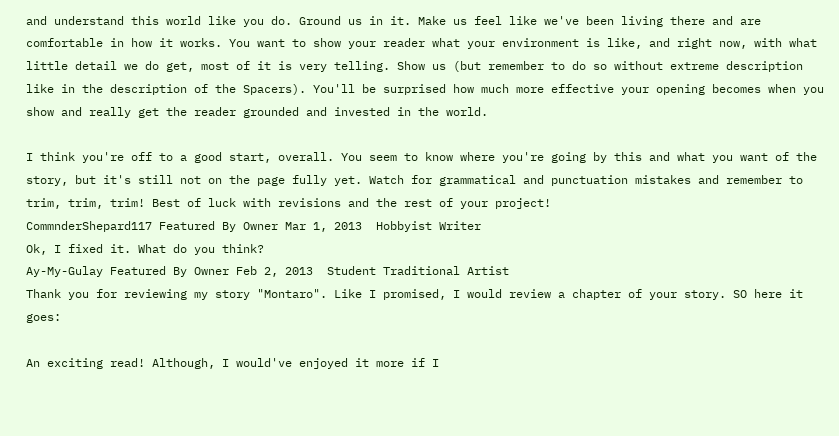and understand this world like you do. Ground us in it. Make us feel like we've been living there and are comfortable in how it works. You want to show your reader what your environment is like, and right now, with what little detail we do get, most of it is very telling. Show us (but remember to do so without extreme description like in the description of the Spacers). You'll be surprised how much more effective your opening becomes when you show and really get the reader grounded and invested in the world.

I think you're off to a good start, overall. You seem to know where you're going by this and what you want of the story, but it's still not on the page fully yet. Watch for grammatical and punctuation mistakes and remember to trim, trim, trim! Best of luck with revisions and the rest of your project!
CommnderShepard117 Featured By Owner Mar 1, 2013  Hobbyist Writer
Ok, I fixed it. What do you think?
Ay-My-Gulay Featured By Owner Feb 2, 2013  Student Traditional Artist
Thank you for reviewing my story "Montaro". Like I promised, I would review a chapter of your story. SO here it goes:

An exciting read! Although, I would've enjoyed it more if I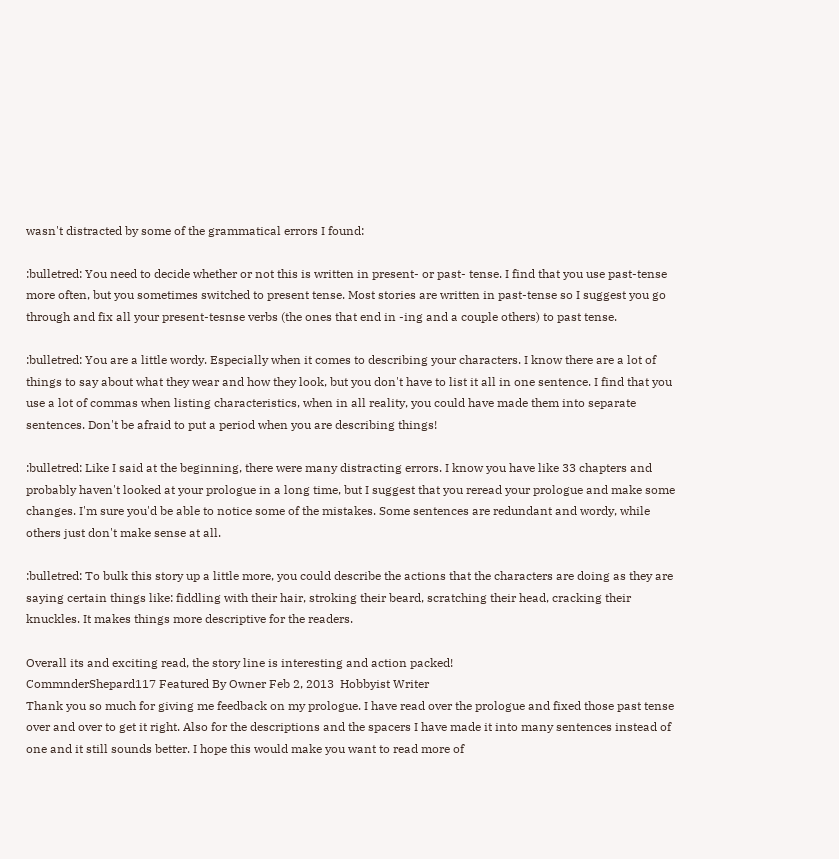wasn't distracted by some of the grammatical errors I found:

:bulletred: You need to decide whether or not this is written in present- or past- tense. I find that you use past-tense more often, but you sometimes switched to present tense. Most stories are written in past-tense so I suggest you go through and fix all your present-tesnse verbs (the ones that end in -ing and a couple others) to past tense.

:bulletred: You are a little wordy. Especially when it comes to describing your characters. I know there are a lot of things to say about what they wear and how they look, but you don't have to list it all in one sentence. I find that you use a lot of commas when listing characteristics, when in all reality, you could have made them into separate sentences. Don't be afraid to put a period when you are describing things!

:bulletred: Like I said at the beginning, there were many distracting errors. I know you have like 33 chapters and probably haven't looked at your prologue in a long time, but I suggest that you reread your prologue and make some changes. I'm sure you'd be able to notice some of the mistakes. Some sentences are redundant and wordy, while others just don't make sense at all.

:bulletred: To bulk this story up a little more, you could describe the actions that the characters are doing as they are saying certain things like: fiddling with their hair, stroking their beard, scratching their head, cracking their knuckles. It makes things more descriptive for the readers.

Overall its and exciting read, the story line is interesting and action packed!
CommnderShepard117 Featured By Owner Feb 2, 2013  Hobbyist Writer
Thank you so much for giving me feedback on my prologue. I have read over the prologue and fixed those past tense over and over to get it right. Also for the descriptions and the spacers I have made it into many sentences instead of one and it still sounds better. I hope this would make you want to read more of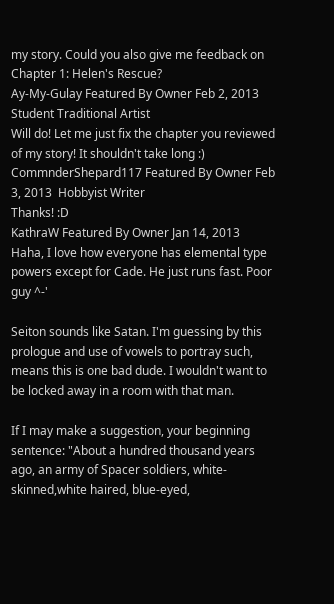my story. Could you also give me feedback on Chapter 1: Helen's Rescue?
Ay-My-Gulay Featured By Owner Feb 2, 2013  Student Traditional Artist
Will do! Let me just fix the chapter you reviewed of my story! It shouldn't take long :)
CommnderShepard117 Featured By Owner Feb 3, 2013  Hobbyist Writer
Thanks! :D
KathraW Featured By Owner Jan 14, 2013
Haha, I love how everyone has elemental type powers except for Cade. He just runs fast. Poor guy ^-'

Seiton sounds like Satan. I'm guessing by this prologue and use of vowels to portray such, means this is one bad dude. I wouldn't want to be locked away in a room with that man.

If I may make a suggestion, your beginning sentence: "About a hundred thousand years ago, an army of Spacer soldiers, white-skinned,white haired, blue-eyed,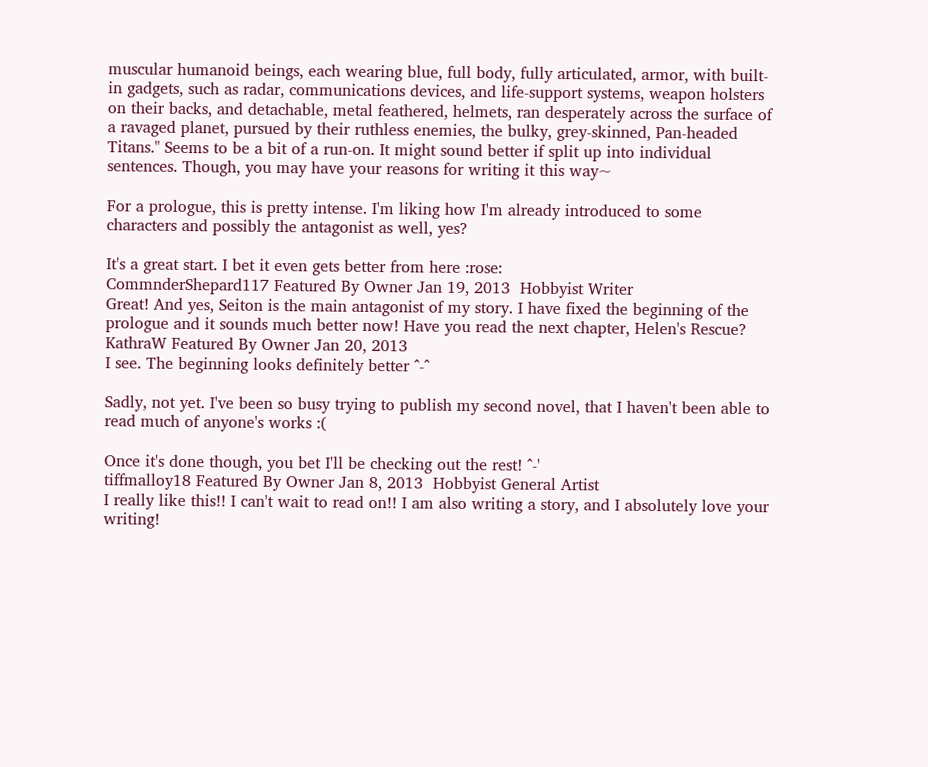muscular humanoid beings, each wearing blue, full body, fully articulated, armor, with built-in gadgets, such as radar, communications devices, and life-support systems, weapon holsters on their backs, and detachable, metal feathered, helmets, ran desperately across the surface of a ravaged planet, pursued by their ruthless enemies, the bulky, grey-skinned, Pan-headed Titans." Seems to be a bit of a run-on. It might sound better if split up into individual sentences. Though, you may have your reasons for writing it this way~

For a prologue, this is pretty intense. I'm liking how I'm already introduced to some characters and possibly the antagonist as well, yes?

It's a great start. I bet it even gets better from here :rose:
CommnderShepard117 Featured By Owner Jan 19, 2013  Hobbyist Writer
Great! And yes, Seiton is the main antagonist of my story. I have fixed the beginning of the prologue and it sounds much better now! Have you read the next chapter, Helen's Rescue?
KathraW Featured By Owner Jan 20, 2013
I see. The beginning looks definitely better ^-^

Sadly, not yet. I've been so busy trying to publish my second novel, that I haven't been able to read much of anyone's works :(

Once it's done though, you bet I'll be checking out the rest! ^-'
tiffmalloy18 Featured By Owner Jan 8, 2013  Hobbyist General Artist
I really like this!! I can't wait to read on!! I am also writing a story, and I absolutely love your writing!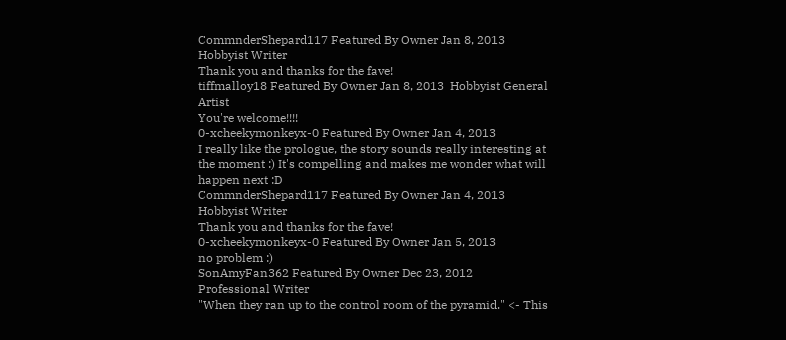CommnderShepard117 Featured By Owner Jan 8, 2013  Hobbyist Writer
Thank you and thanks for the fave!
tiffmalloy18 Featured By Owner Jan 8, 2013  Hobbyist General Artist
You're welcome!!!!
0-xcheekymonkeyx-0 Featured By Owner Jan 4, 2013
I really like the prologue, the story sounds really interesting at the moment :) It's compelling and makes me wonder what will happen next :D
CommnderShepard117 Featured By Owner Jan 4, 2013  Hobbyist Writer
Thank you and thanks for the fave!
0-xcheekymonkeyx-0 Featured By Owner Jan 5, 2013
no problem :)
SonAmyFan362 Featured By Owner Dec 23, 2012  Professional Writer
"When they ran up to the control room of the pyramid." <- This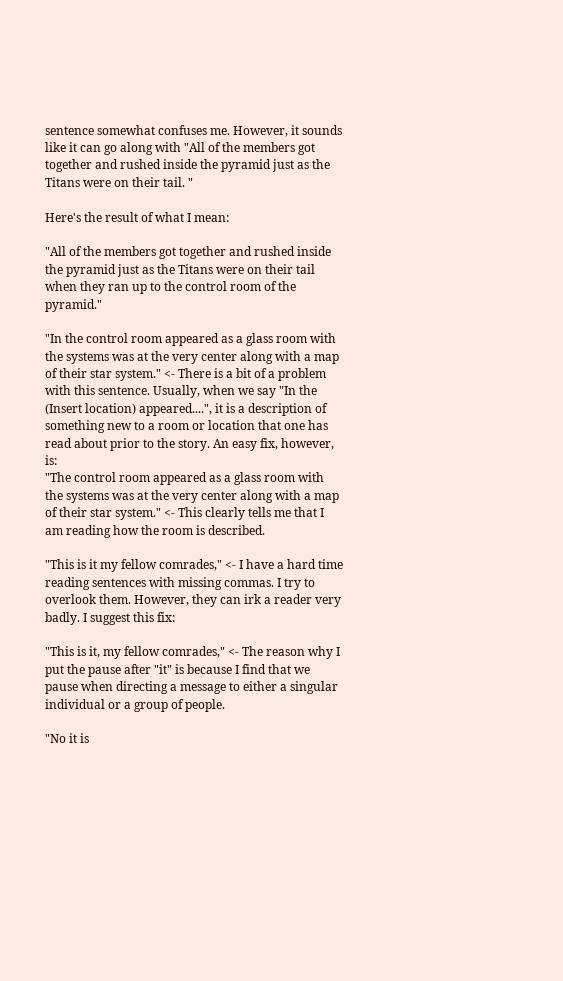sentence somewhat confuses me. However, it sounds like it can go along with "All of the members got together and rushed inside the pyramid just as the Titans were on their tail. "

Here's the result of what I mean:

"All of the members got together and rushed inside the pyramid just as the Titans were on their tail when they ran up to the control room of the pyramid."

"In the control room appeared as a glass room with the systems was at the very center along with a map of their star system." <- There is a bit of a problem with this sentence. Usually, when we say "In the (Insert location) appeared....", it is a description of something new to a room or location that one has read about prior to the story. An easy fix, however, is:
"The control room appeared as a glass room with the systems was at the very center along with a map of their star system." <- This clearly tells me that I am reading how the room is described.

"This is it my fellow comrades," <- I have a hard time reading sentences with missing commas. I try to overlook them. However, they can irk a reader very badly. I suggest this fix:

"This is it, my fellow comrades," <- The reason why I put the pause after "it" is because I find that we pause when directing a message to either a singular individual or a group of people.

"No it is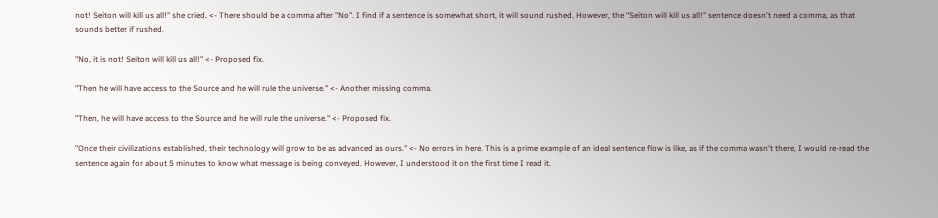not! Seiton will kill us all!" she cried. <- There should be a comma after "No". I find if a sentence is somewhat short, it will sound rushed. However, the "Seiton will kill us all!" sentence doesn't need a comma, as that sounds better if rushed.

"No, it is not! Seiton will kill us all!" <- Proposed fix.

"Then he will have access to the Source and he will rule the universe." <- Another missing comma.

"Then, he will have access to the Source and he will rule the universe." <- Proposed fix.

"Once their civilizations established, their technology will grow to be as advanced as ours." <- No errors in here. This is a prime example of an ideal sentence flow is like, as if the comma wasn't there, I would re-read the sentence again for about 5 minutes to know what message is being conveyed. However, I understood it on the first time I read it.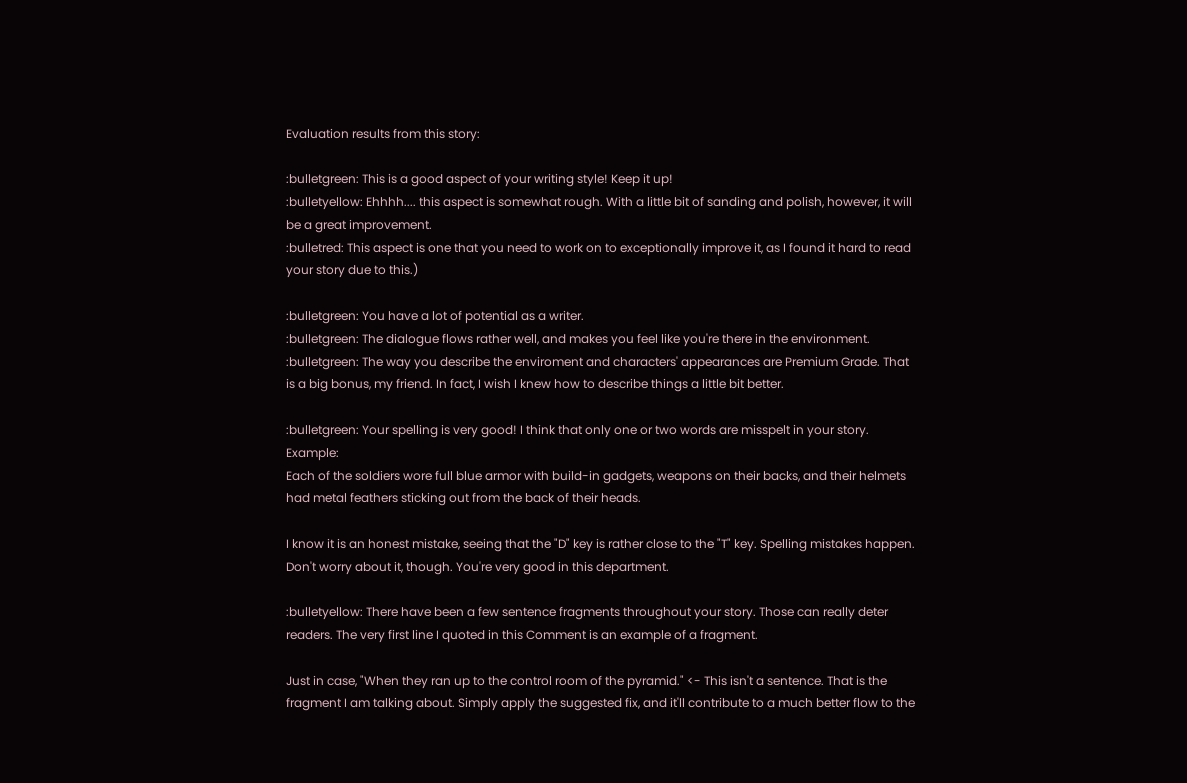Evaluation results from this story:

:bulletgreen: This is a good aspect of your writing style! Keep it up!
:bulletyellow: Ehhhh.... this aspect is somewhat rough. With a little bit of sanding and polish, however, it will be a great improvement.
:bulletred: This aspect is one that you need to work on to exceptionally improve it, as I found it hard to read your story due to this.)

:bulletgreen: You have a lot of potential as a writer.
:bulletgreen: The dialogue flows rather well, and makes you feel like you're there in the environment.
:bulletgreen: The way you describe the enviroment and characters' appearances are Premium Grade. That is a big bonus, my friend. In fact, I wish I knew how to describe things a little bit better.

:bulletgreen: Your spelling is very good! I think that only one or two words are misspelt in your story. Example:
Each of the soldiers wore full blue armor with build-in gadgets, weapons on their backs, and their helmets had metal feathers sticking out from the back of their heads.

I know it is an honest mistake, seeing that the "D" key is rather close to the "T" key. Spelling mistakes happen. Don't worry about it, though. You're very good in this department.

:bulletyellow: There have been a few sentence fragments throughout your story. Those can really deter readers. The very first line I quoted in this Comment is an example of a fragment.

Just in case, "When they ran up to the control room of the pyramid." <- This isn't a sentence. That is the fragment I am talking about. Simply apply the suggested fix, and it'll contribute to a much better flow to the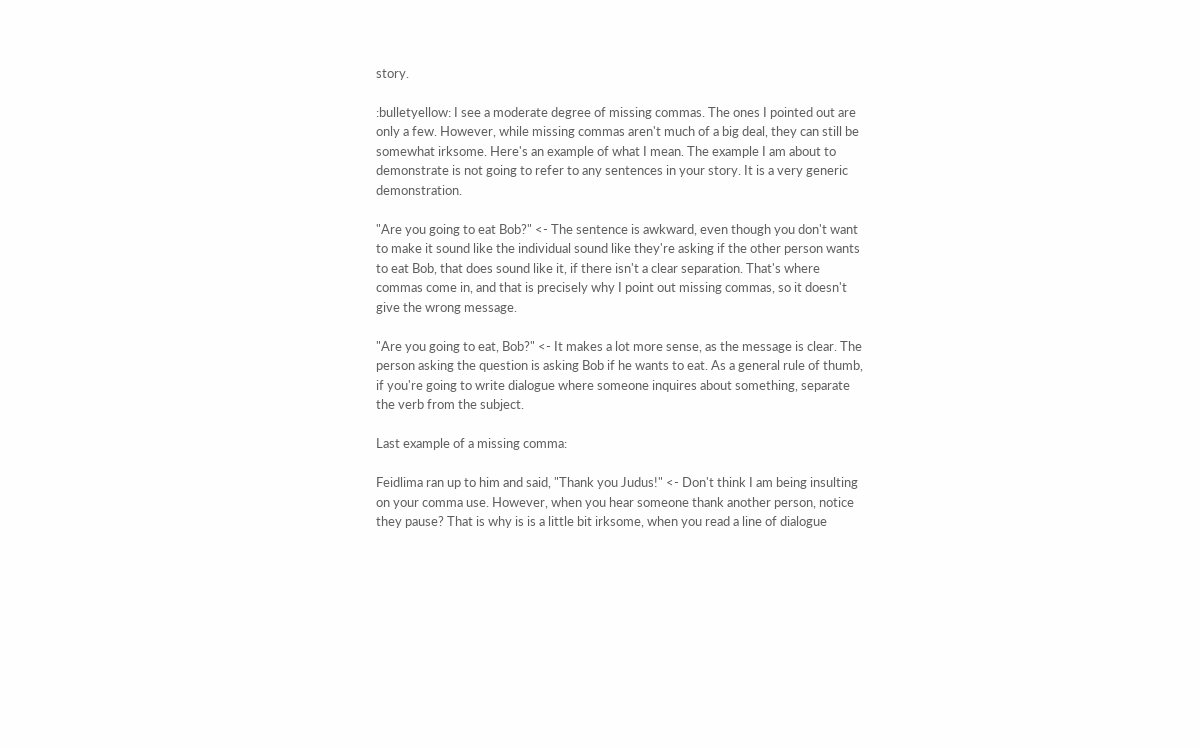story.

:bulletyellow: I see a moderate degree of missing commas. The ones I pointed out are only a few. However, while missing commas aren't much of a big deal, they can still be somewhat irksome. Here's an example of what I mean. The example I am about to demonstrate is not going to refer to any sentences in your story. It is a very generic demonstration.

"Are you going to eat Bob?" <- The sentence is awkward, even though you don't want to make it sound like the individual sound like they're asking if the other person wants to eat Bob, that does sound like it, if there isn't a clear separation. That's where commas come in, and that is precisely why I point out missing commas, so it doesn't give the wrong message.

"Are you going to eat, Bob?" <- It makes a lot more sense, as the message is clear. The person asking the question is asking Bob if he wants to eat. As a general rule of thumb, if you're going to write dialogue where someone inquires about something, separate the verb from the subject.

Last example of a missing comma:

Feidlima ran up to him and said, "Thank you Judus!" <- Don't think I am being insulting on your comma use. However, when you hear someone thank another person, notice they pause? That is why is is a little bit irksome, when you read a line of dialogue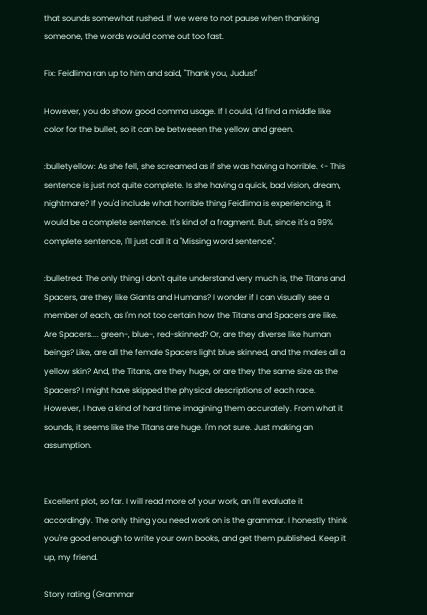that sounds somewhat rushed. If we were to not pause when thanking someone, the words would come out too fast.

Fix: Feidlima ran up to him and said, "Thank you, Judus!"

However, you do show good comma usage. If I could, I'd find a middle like color for the bullet, so it can be betweeen the yellow and green.

:bulletyellow: As she fell, she screamed as if she was having a horrible. <- This sentence is just not quite complete. Is she having a quick, bad vision, dream, nightmare? If you'd include what horrible thing Feidlima is experiencing, it would be a complete sentence. It's kind of a fragment. But, since it's a 99% complete sentence, I'll just call it a "Missing word sentence".

:bulletred: The only thing I don't quite understand very much is, the Titans and Spacers, are they like Giants and Humans? I wonder if I can visually see a member of each, as I'm not too certain how the Titans and Spacers are like. Are Spacers.... green-, blue-, red-skinned? Or, are they diverse like human beings? Like, are all the female Spacers light blue skinned, and the males all a yellow skin? And, the Titans, are they huge, or are they the same size as the Spacers? I might have skipped the physical descriptions of each race. However, I have a kind of hard time imagining them accurately. From what it sounds, it seems like the Titans are huge. I'm not sure. Just making an assumption.


Excellent plot, so far. I will read more of your work, an I'll evaluate it accordingly. The only thing you need work on is the grammar. I honestly think you're good enough to write your own books, and get them published. Keep it up, my friend.

Story rating (Grammar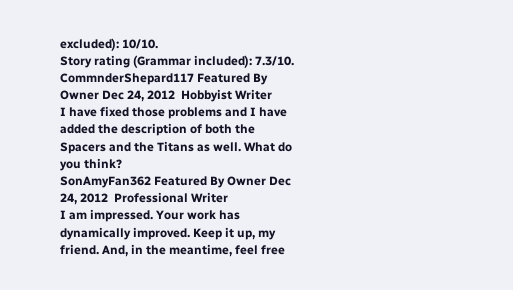excluded): 10/10.
Story rating (Grammar included): 7.3/10.
CommnderShepard117 Featured By Owner Dec 24, 2012  Hobbyist Writer
I have fixed those problems and I have added the description of both the Spacers and the Titans as well. What do you think?
SonAmyFan362 Featured By Owner Dec 24, 2012  Professional Writer
I am impressed. Your work has dynamically improved. Keep it up, my friend. And, in the meantime, feel free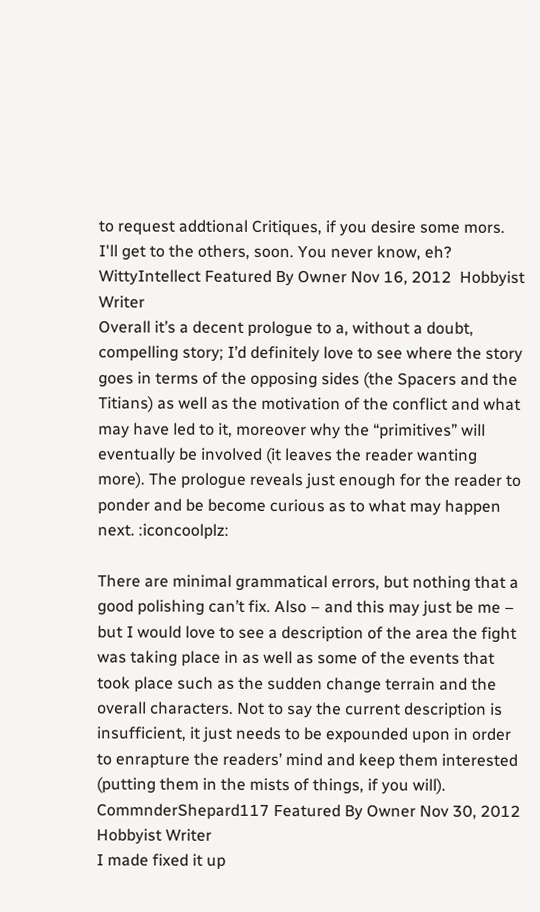to request addtional Critiques, if you desire some mors. I'll get to the others, soon. You never know, eh?
WittyIntellect Featured By Owner Nov 16, 2012  Hobbyist Writer
Overall it’s a decent prologue to a, without a doubt, compelling story; I’d definitely love to see where the story goes in terms of the opposing sides (the Spacers and the Titians) as well as the motivation of the conflict and what may have led to it, moreover why the “primitives” will eventually be involved (it leaves the reader wanting more). The prologue reveals just enough for the reader to ponder and be become curious as to what may happen next. :iconcoolplz:

There are minimal grammatical errors, but nothing that a good polishing can’t fix. Also – and this may just be me – but I would love to see a description of the area the fight was taking place in as well as some of the events that took place such as the sudden change terrain and the overall characters. Not to say the current description is insufficient, it just needs to be expounded upon in order to enrapture the readers’ mind and keep them interested (putting them in the mists of things, if you will).
CommnderShepard117 Featured By Owner Nov 30, 2012  Hobbyist Writer
I made fixed it up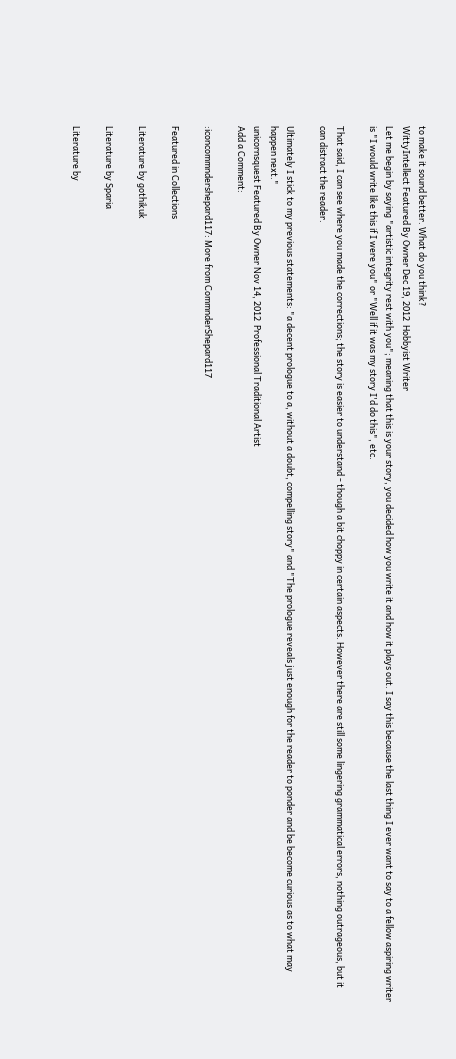to make it sound better. What do you think?
WittyIntellect Featured By Owner Dec 19, 2012  Hobbyist Writer
Let me begin by saying "artistic integrity rest with you"; meaning that this is your story, you decided how you write it and how it plays out. I say this because the last thing I ever want to say to a fellow aspiring writer is "I would write like this if I were you" or "Well if it was my story I'd do this", etc.

That said, I can see where you made the corrections; the story is easier to understand - though a bit choppy in certain aspects. However there are still some lingering grammatical errors, nothing outrageous, but it can distract the reader.

Ultimately I stick to my previous statements: "a decent prologue to a, without a doubt, compelling story" and "The prologue reveals just enough for the reader to ponder and be become curious as to what may happen next."
unicornsquest Featured By Owner Nov 14, 2012  Professional Traditional Artist
Add a Comment:

:iconcommndershepard117: More from CommnderShepard117

Featured in Collections

Literature by gothikuk

Literature by Sparia

Literature by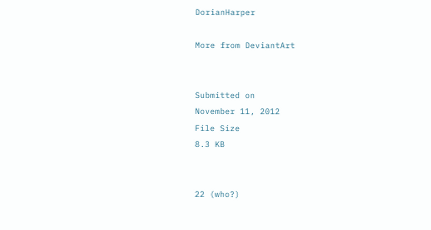DorianHarper

More from DeviantArt


Submitted on
November 11, 2012
File Size
8.3 KB


22 (who?)